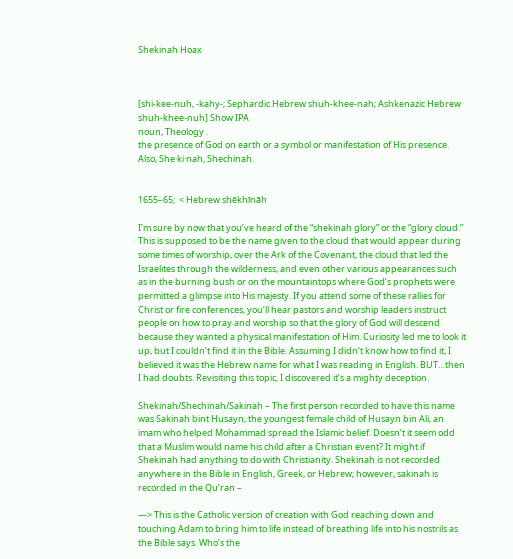Shekinah Hoax



[shi-kee-nuh, -kahy-; Sephardic Hebrew shuh-khee-nah; Ashkenazic Hebrew shuh-khee-nuh] Show IPA
noun, Theology .
the presence of God on earth or a symbol or manifestation of His presence.
Also, She·ki·nah, Shechinah.


1655–65;  < Hebrew shēkhīnāh

I’m sure by now that you’ve heard of the “shekinah glory” or the “glory cloud.” This is supposed to be the name given to the cloud that would appear during some times of worship, over the Ark of the Covenant, the cloud that led the Israelites through the wilderness, and even other various appearances such as in the burning bush or on the mountaintops where God’s prophets were permitted a glimpse into His majesty. If you attend some of these rallies for Christ or fire conferences, you’ll hear pastors and worship leaders instruct people on how to pray and worship so that the glory of God will descend because they wanted a physical manifestation of Him. Curiosity led me to look it up, but I couldn’t find it in the Bible. Assuming I didn’t know how to find it, I believed it was the Hebrew name for what I was reading in English. BUT…then I had doubts. Revisiting this topic, I discovered it’s a mighty deception.

Shekinah/Shechinah/Sakinah – The first person recorded to have this name was Sakinah bint Husayn, the youngest female child of Husayn bin Ali, an imam who helped Mohammad spread the Islamic belief. Doesn’t it seem odd that a Muslim would name his child after a Christian event? It might if Shekinah had anything to do with Christianity. Shekinah is not recorded anywhere in the Bible in English, Greek, or Hebrew; however, sakinah is recorded in the Qu’ran –

—> This is the Catholic version of creation with God reaching down and touching Adam to bring him to life instead of breathing life into his nostrils as the Bible says. Who’s the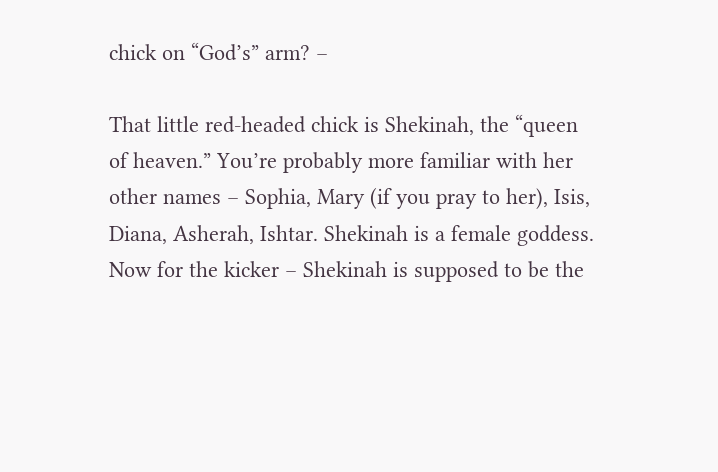chick on “God’s” arm? –

That little red-headed chick is Shekinah, the “queen of heaven.” You’re probably more familiar with her other names – Sophia, Mary (if you pray to her), Isis, Diana, Asherah, Ishtar. Shekinah is a female goddess. Now for the kicker – Shekinah is supposed to be the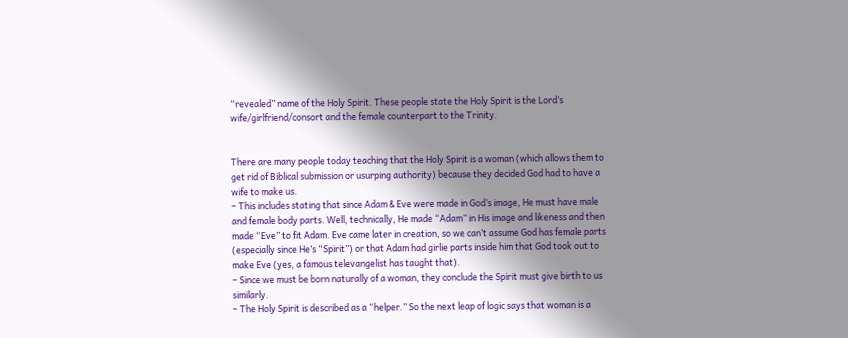“revealed” name of the Holy Spirit. These people state the Holy Spirit is the Lord’s wife/girlfriend/consort and the female counterpart to the Trinity.


There are many people today teaching that the Holy Spirit is a woman (which allows them to get rid of Biblical submission or usurping authority) because they decided God had to have a wife to make us.
– This includes stating that since Adam & Eve were made in God’s image, He must have male and female body parts. Well, technically, He made “Adam” in His image and likeness and then made “Eve” to fit Adam. Eve came later in creation, so we can’t assume God has female parts (especially since He’s “Spirit”) or that Adam had girlie parts inside him that God took out to make Eve (yes, a famous televangelist has taught that).
– Since we must be born naturally of a woman, they conclude the Spirit must give birth to us similarly.
– The Holy Spirit is described as a “helper.” So the next leap of logic says that woman is a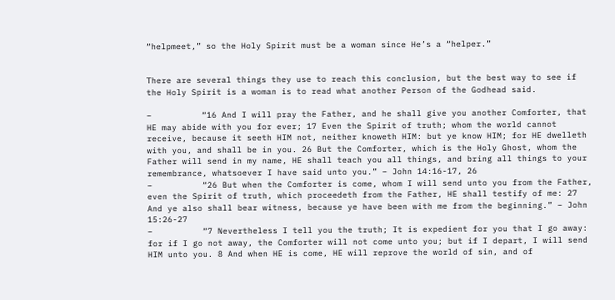“helpmeet,” so the Holy Spirit must be a woman since He’s a “helper.”


There are several things they use to reach this conclusion, but the best way to see if the Holy Spirit is a woman is to read what another Person of the Godhead said.

–          “16 And I will pray the Father, and he shall give you another Comforter, that HE may abide with you for ever; 17 Even the Spirit of truth; whom the world cannot receive, because it seeth HIM not, neither knoweth HIM: but ye know HIM; for HE dwelleth with you, and shall be in you. 26 But the Comforter, which is the Holy Ghost, whom the Father will send in my name, HE shall teach you all things, and bring all things to your remembrance, whatsoever I have said unto you.” – John 14:16-17, 26
–          “26 But when the Comforter is come, whom I will send unto you from the Father, even the Spirit of truth, which proceedeth from the Father, HE shall testify of me: 27 And ye also shall bear witness, because ye have been with me from the beginning.” – John 15:26-27
–          “7 Nevertheless I tell you the truth; It is expedient for you that I go away: for if I go not away, the Comforter will not come unto you; but if I depart, I will send HIM unto you. 8 And when HE is come, HE will reprove the world of sin, and of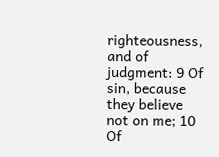righteousness, and of judgment: 9 Of sin, because they believe not on me; 10 Of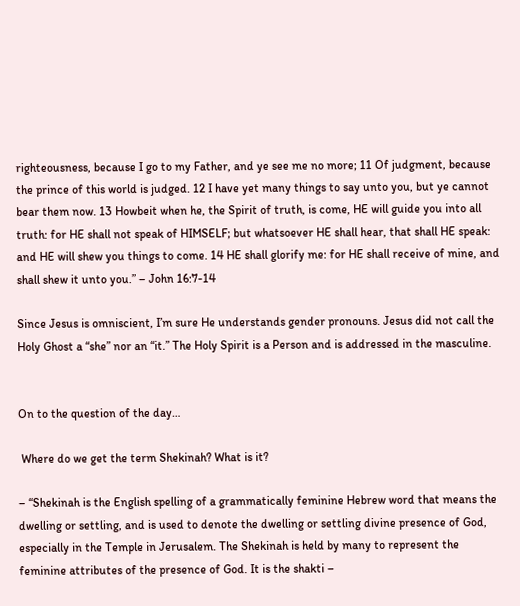righteousness, because I go to my Father, and ye see me no more; 11 Of judgment, because the prince of this world is judged. 12 I have yet many things to say unto you, but ye cannot bear them now. 13 Howbeit when he, the Spirit of truth, is come, HE will guide you into all truth: for HE shall not speak of HIMSELF; but whatsoever HE shall hear, that shall HE speak: and HE will shew you things to come. 14 HE shall glorify me: for HE shall receive of mine, and shall shew it unto you.” – John 16:7-14

Since Jesus is omniscient, I’m sure He understands gender pronouns. Jesus did not call the Holy Ghost a “she” nor an “it.” The Holy Spirit is a Person and is addressed in the masculine.


On to the question of the day…

 Where do we get the term Shekinah? What is it?

– “Shekinah is the English spelling of a grammatically feminine Hebrew word that means the dwelling or settling, and is used to denote the dwelling or settling divine presence of God, especially in the Temple in Jerusalem. The Shekinah is held by many to represent the feminine attributes of the presence of God. It is the shakti –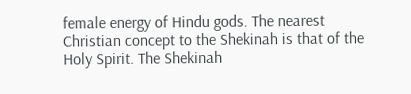female energy of Hindu gods. The nearest Christian concept to the Shekinah is that of the Holy Spirit. The Shekinah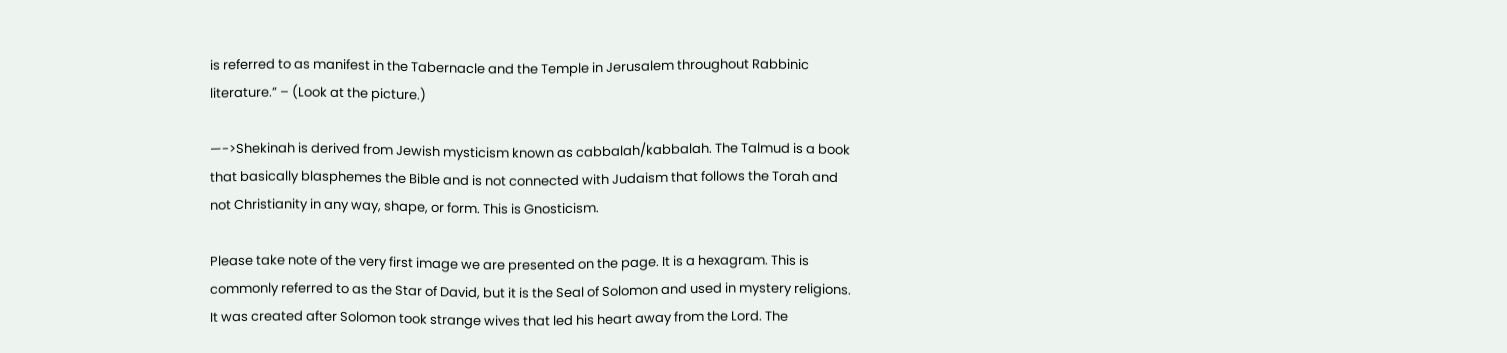is referred to as manifest in the Tabernacle and the Temple in Jerusalem throughout Rabbinic literature.” – (Look at the picture.)

—->Shekinah is derived from Jewish mysticism known as cabbalah/kabbalah. The Talmud is a book that basically blasphemes the Bible and is not connected with Judaism that follows the Torah and not Christianity in any way, shape, or form. This is Gnosticism.

Please take note of the very first image we are presented on the page. It is a hexagram. This is commonly referred to as the Star of David, but it is the Seal of Solomon and used in mystery religions. It was created after Solomon took strange wives that led his heart away from the Lord. The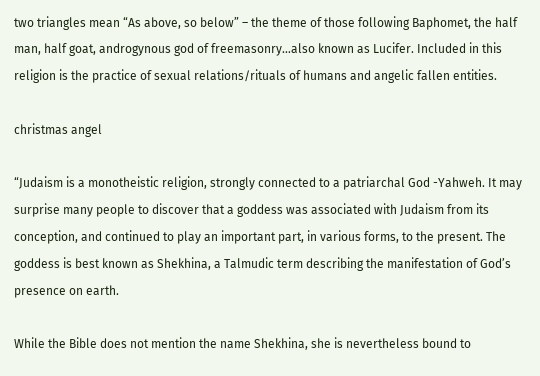two triangles mean “As above, so below” – the theme of those following Baphomet, the half man, half goat, androgynous god of freemasonry…also known as Lucifer. Included in this religion is the practice of sexual relations/rituals of humans and angelic fallen entities.

christmas angel

“Judaism is a monotheistic religion, strongly connected to a patriarchal God -Yahweh. It may surprise many people to discover that a goddess was associated with Judaism from its conception, and continued to play an important part, in various forms, to the present. The goddess is best known as Shekhina, a Talmudic term describing the manifestation of God’s presence on earth.

While the Bible does not mention the name Shekhina, she is nevertheless bound to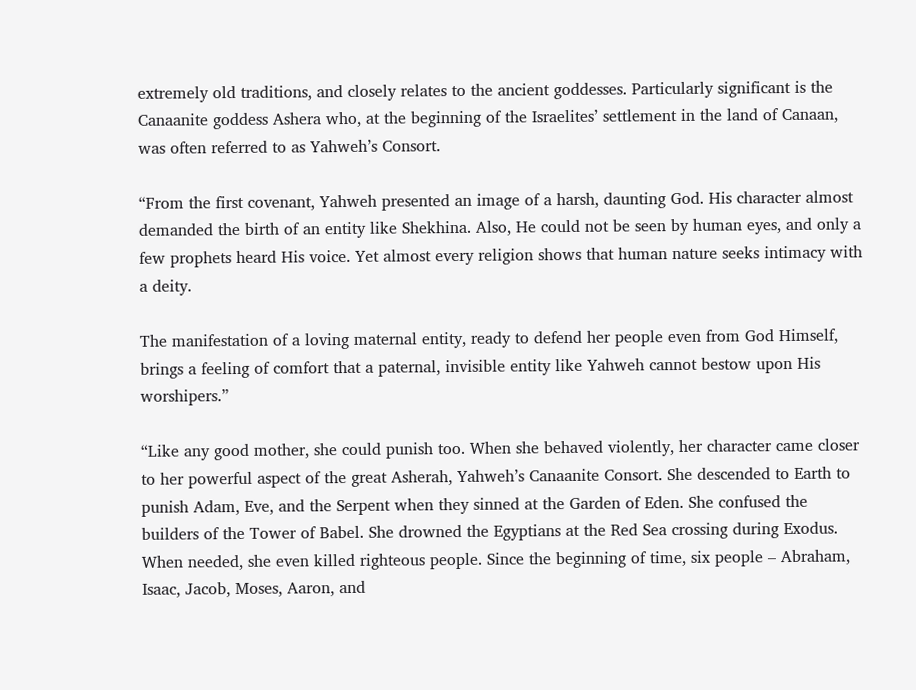extremely old traditions, and closely relates to the ancient goddesses. Particularly significant is the Canaanite goddess Ashera who, at the beginning of the Israelites’ settlement in the land of Canaan, was often referred to as Yahweh’s Consort.

“From the first covenant, Yahweh presented an image of a harsh, daunting God. His character almost demanded the birth of an entity like Shekhina. Also, He could not be seen by human eyes, and only a few prophets heard His voice. Yet almost every religion shows that human nature seeks intimacy with a deity.

The manifestation of a loving maternal entity, ready to defend her people even from God Himself, brings a feeling of comfort that a paternal, invisible entity like Yahweh cannot bestow upon His worshipers.”

“Like any good mother, she could punish too. When she behaved violently, her character came closer to her powerful aspect of the great Asherah, Yahweh’s Canaanite Consort. She descended to Earth to punish Adam, Eve, and the Serpent when they sinned at the Garden of Eden. She confused the builders of the Tower of Babel. She drowned the Egyptians at the Red Sea crossing during Exodus. When needed, she even killed righteous people. Since the beginning of time, six people – Abraham, Isaac, Jacob, Moses, Aaron, and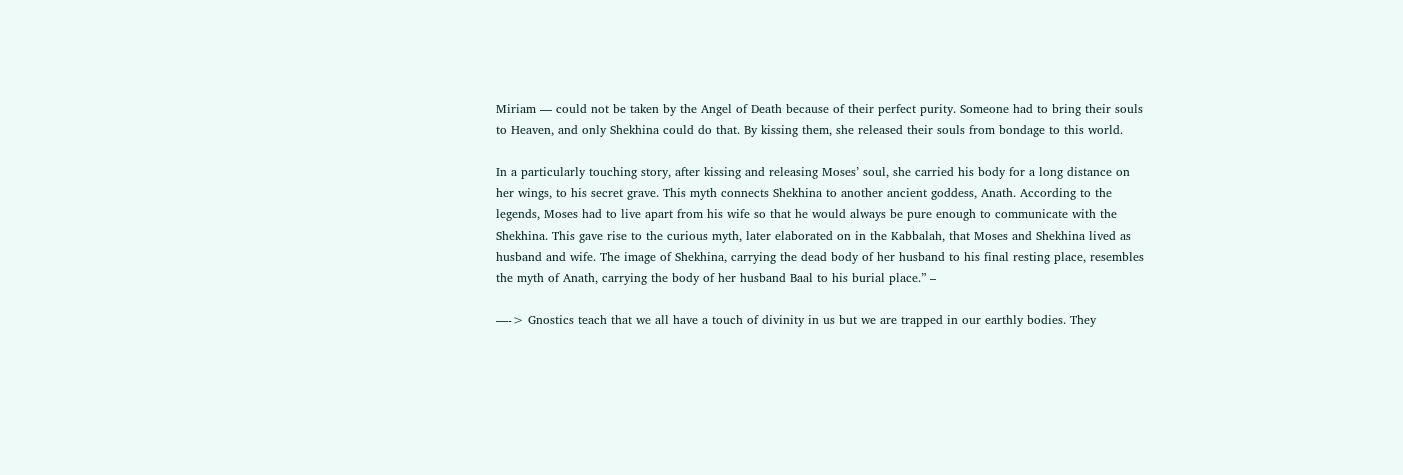Miriam — could not be taken by the Angel of Death because of their perfect purity. Someone had to bring their souls to Heaven, and only Shekhina could do that. By kissing them, she released their souls from bondage to this world.

In a particularly touching story, after kissing and releasing Moses’ soul, she carried his body for a long distance on her wings, to his secret grave. This myth connects Shekhina to another ancient goddess, Anath. According to the legends, Moses had to live apart from his wife so that he would always be pure enough to communicate with the Shekhina. This gave rise to the curious myth, later elaborated on in the Kabbalah, that Moses and Shekhina lived as husband and wife. The image of Shekhina, carrying the dead body of her husband to his final resting place, resembles the myth of Anath, carrying the body of her husband Baal to his burial place.” –

—-> Gnostics teach that we all have a touch of divinity in us but we are trapped in our earthly bodies. They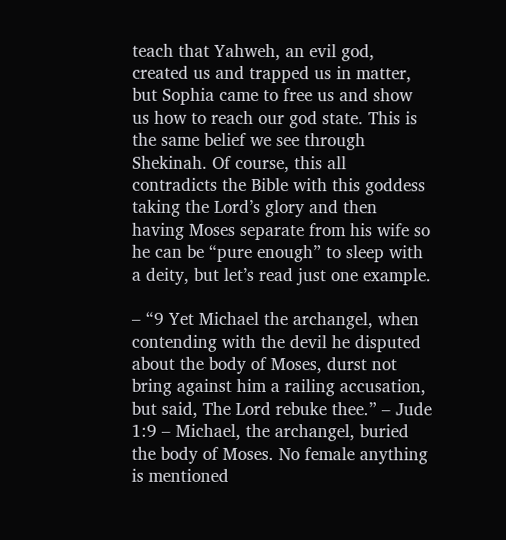teach that Yahweh, an evil god, created us and trapped us in matter, but Sophia came to free us and show us how to reach our god state. This is the same belief we see through Shekinah. Of course, this all contradicts the Bible with this goddess taking the Lord’s glory and then having Moses separate from his wife so he can be “pure enough” to sleep with a deity, but let’s read just one example.

– “9 Yet Michael the archangel, when contending with the devil he disputed about the body of Moses, durst not bring against him a railing accusation, but said, The Lord rebuke thee.” – Jude 1:9 – Michael, the archangel, buried the body of Moses. No female anything is mentioned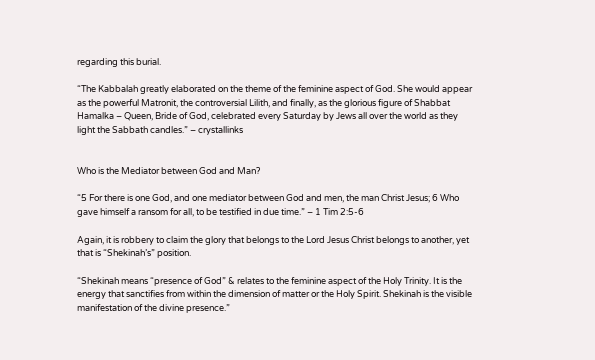regarding this burial.

“The Kabbalah greatly elaborated on the theme of the feminine aspect of God. She would appear as the powerful Matronit, the controversial Lilith, and finally, as the glorious figure of Shabbat Hamalka – Queen, Bride of God, celebrated every Saturday by Jews all over the world as they light the Sabbath candles.” – crystallinks


Who is the Mediator between God and Man?

“5 For there is one God, and one mediator between God and men, the man Christ Jesus; 6 Who gave himself a ransom for all, to be testified in due time.” – 1 Tim 2:5-6

Again, it is robbery to claim the glory that belongs to the Lord Jesus Christ belongs to another, yet that is “Shekinah’s” position.

“Shekinah means “presence of God” & relates to the feminine aspect of the Holy Trinity. It is the energy that sanctifies from within the dimension of matter or the Holy Spirit. Shekinah is the visible manifestation of the divine presence.”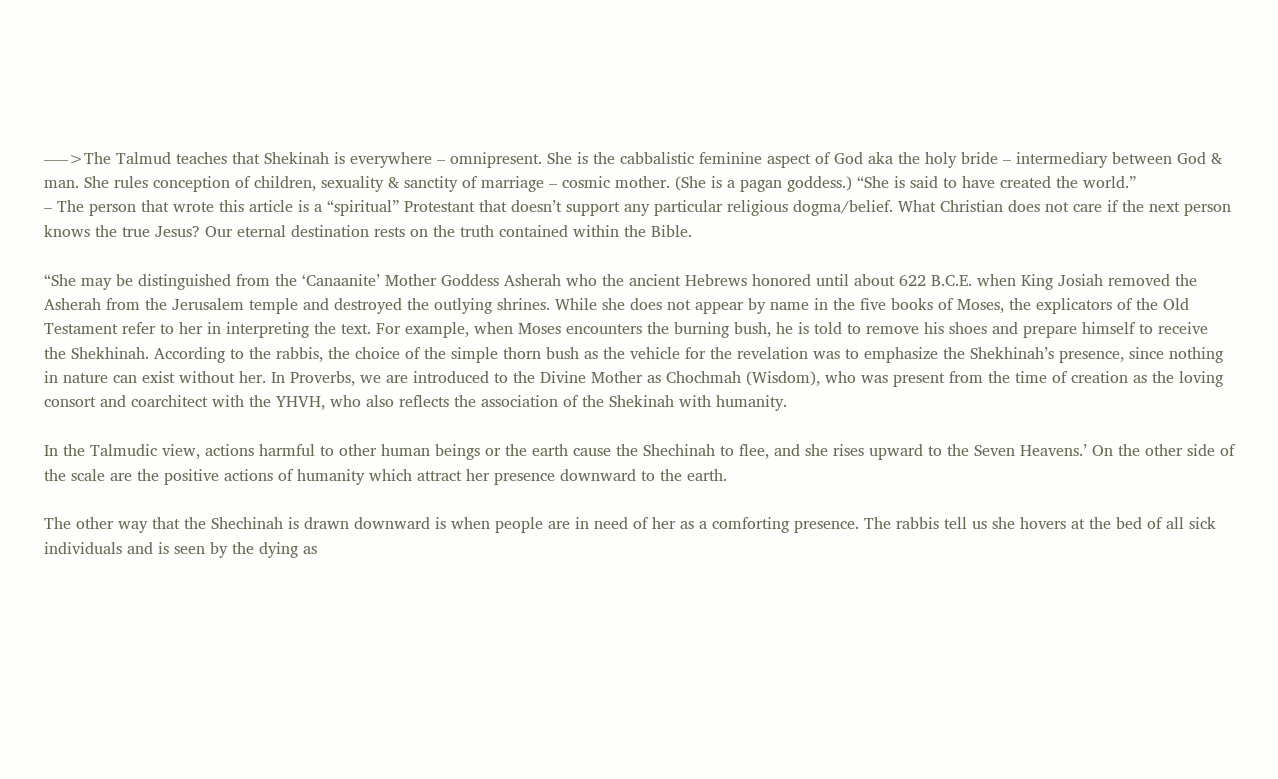—–>The Talmud teaches that Shekinah is everywhere – omnipresent. She is the cabbalistic feminine aspect of God aka the holy bride – intermediary between God & man. She rules conception of children, sexuality & sanctity of marriage – cosmic mother. (She is a pagan goddess.) “She is said to have created the world.”
– The person that wrote this article is a “spiritual” Protestant that doesn’t support any particular religious dogma/belief. What Christian does not care if the next person knows the true Jesus? Our eternal destination rests on the truth contained within the Bible.

“She may be distinguished from the ‘Canaanite’ Mother Goddess Asherah who the ancient Hebrews honored until about 622 B.C.E. when King Josiah removed the Asherah from the Jerusalem temple and destroyed the outlying shrines. While she does not appear by name in the five books of Moses, the explicators of the Old Testament refer to her in interpreting the text. For example, when Moses encounters the burning bush, he is told to remove his shoes and prepare himself to receive the Shekhinah. According to the rabbis, the choice of the simple thorn bush as the vehicle for the revelation was to emphasize the Shekhinah’s presence, since nothing in nature can exist without her. In Proverbs, we are introduced to the Divine Mother as Chochmah (Wisdom), who was present from the time of creation as the loving consort and coarchitect with the YHVH, who also reflects the association of the Shekinah with humanity.

In the Talmudic view, actions harmful to other human beings or the earth cause the Shechinah to flee, and she rises upward to the Seven Heavens.’ On the other side of the scale are the positive actions of humanity which attract her presence downward to the earth.

The other way that the Shechinah is drawn downward is when people are in need of her as a comforting presence. The rabbis tell us she hovers at the bed of all sick individuals and is seen by the dying as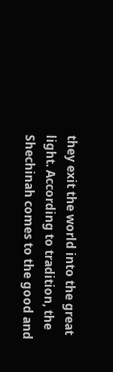they exit the world into the great light. According to tradition, the Shechinah comes to the good and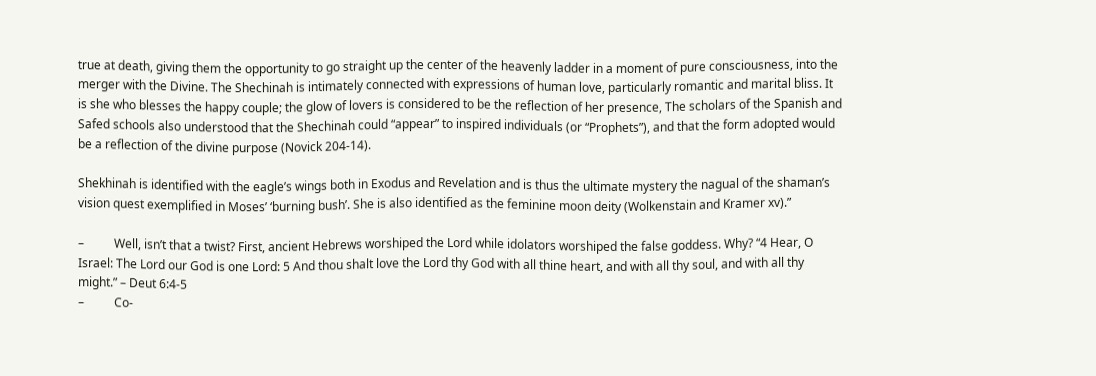true at death, giving them the opportunity to go straight up the center of the heavenly ladder in a moment of pure consciousness, into the merger with the Divine. The Shechinah is intimately connected with expressions of human love, particularly romantic and marital bliss. It is she who blesses the happy couple; the glow of lovers is considered to be the reflection of her presence, The scholars of the Spanish and Safed schools also understood that the Shechinah could “appear” to inspired individuals (or “Prophets”), and that the form adopted would be a reflection of the divine purpose (Novick 204-14).

Shekhinah is identified with the eagle’s wings both in Exodus and Revelation and is thus the ultimate mystery the nagual of the shaman’s vision quest exemplified in Moses’ ‘burning bush’. She is also identified as the feminine moon deity (Wolkenstain and Kramer xv).”

–          Well, isn’t that a twist? First, ancient Hebrews worshiped the Lord while idolators worshiped the false goddess. Why? “4 Hear, O Israel: The Lord our God is one Lord: 5 And thou shalt love the Lord thy God with all thine heart, and with all thy soul, and with all thy might.” – Deut 6:4-5
–          Co-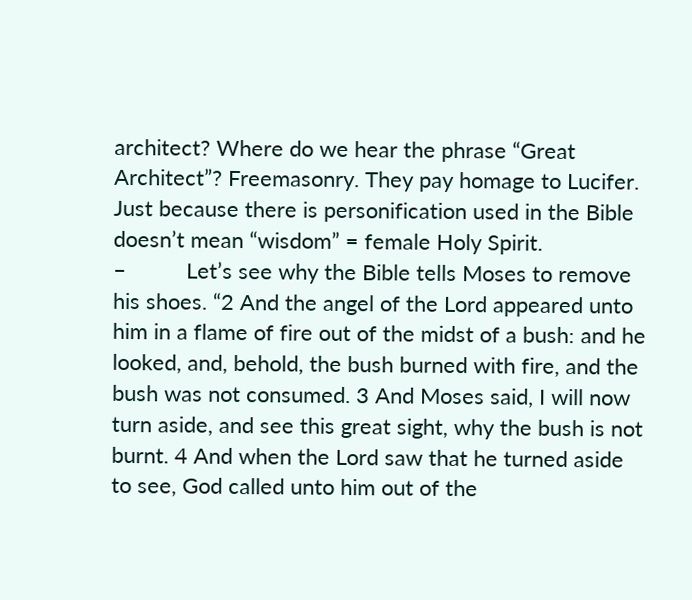architect? Where do we hear the phrase “Great Architect”? Freemasonry. They pay homage to Lucifer. Just because there is personification used in the Bible doesn’t mean “wisdom” = female Holy Spirit.
–          Let’s see why the Bible tells Moses to remove his shoes. “2 And the angel of the Lord appeared unto him in a flame of fire out of the midst of a bush: and he looked, and, behold, the bush burned with fire, and the bush was not consumed. 3 And Moses said, I will now turn aside, and see this great sight, why the bush is not burnt. 4 And when the Lord saw that he turned aside to see, God called unto him out of the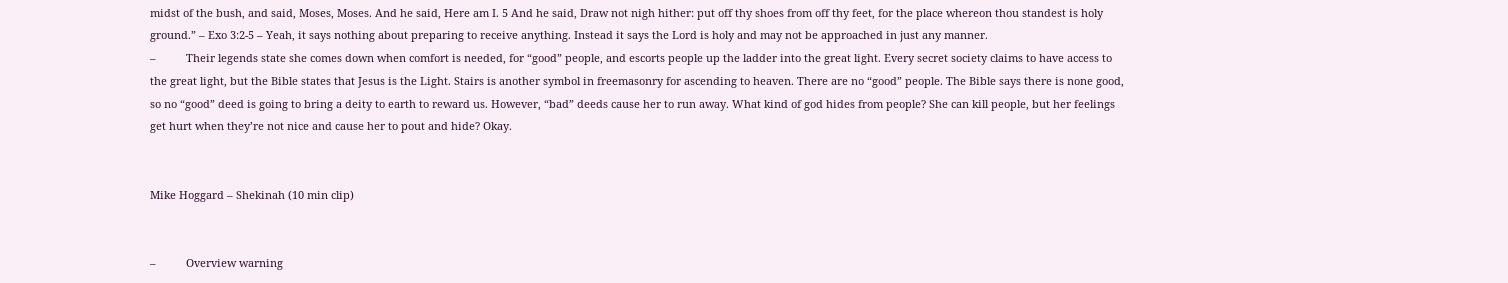midst of the bush, and said, Moses, Moses. And he said, Here am I. 5 And he said, Draw not nigh hither: put off thy shoes from off thy feet, for the place whereon thou standest is holy ground.” – Exo 3:2-5 – Yeah, it says nothing about preparing to receive anything. Instead it says the Lord is holy and may not be approached in just any manner.
–          Their legends state she comes down when comfort is needed, for “good” people, and escorts people up the ladder into the great light. Every secret society claims to have access to the great light, but the Bible states that Jesus is the Light. Stairs is another symbol in freemasonry for ascending to heaven. There are no “good” people. The Bible says there is none good, so no “good” deed is going to bring a deity to earth to reward us. However, “bad” deeds cause her to run away. What kind of god hides from people? She can kill people, but her feelings get hurt when they’re not nice and cause her to pout and hide? Okay.


Mike Hoggard – Shekinah (10 min clip)


–          Overview warning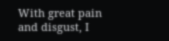With great pain and disgust, I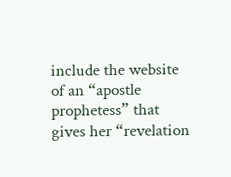include the website of an “apostle prophetess” that gives her “revelation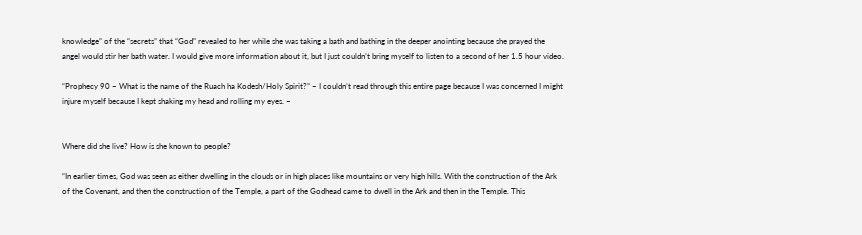knowledge” of the “secrets” that “God” revealed to her while she was taking a bath and bathing in the deeper anointing because she prayed the angel would stir her bath water. I would give more information about it, but I just couldn’t bring myself to listen to a second of her 1.5 hour video.

“Prophecy 90 – What is the name of the Ruach ha Kodesh/Holy Spirit?” – I couldn’t read through this entire page because I was concerned I might injure myself because I kept shaking my head and rolling my eyes. –


Where did she live? How is she known to people?

“In earlier times, God was seen as either dwelling in the clouds or in high places like mountains or very high hills. With the construction of the Ark of the Covenant, and then the construction of the Temple, a part of the Godhead came to dwell in the Ark and then in the Temple. This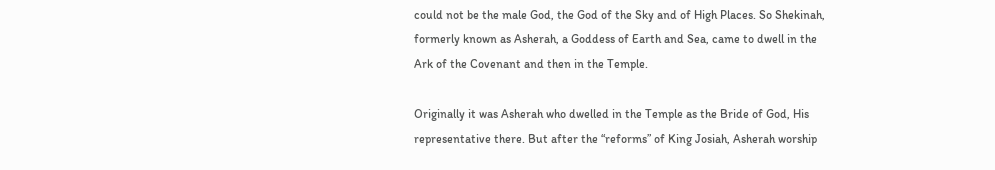could not be the male God, the God of the Sky and of High Places. So Shekinah, formerly known as Asherah, a Goddess of Earth and Sea, came to dwell in the Ark of the Covenant and then in the Temple.

Originally it was Asherah who dwelled in the Temple as the Bride of God, His representative there. But after the “reforms” of King Josiah, Asherah worship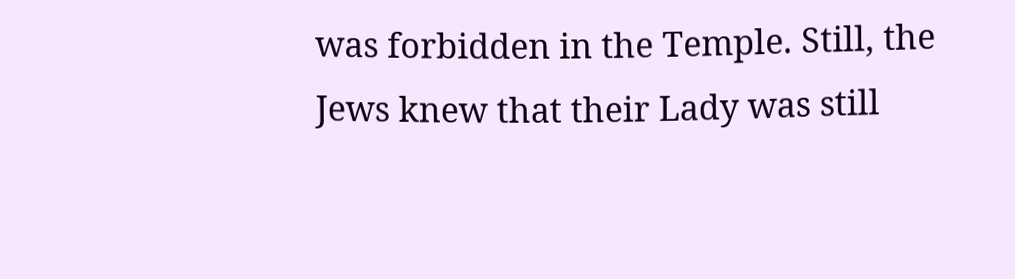was forbidden in the Temple. Still, the Jews knew that their Lady was still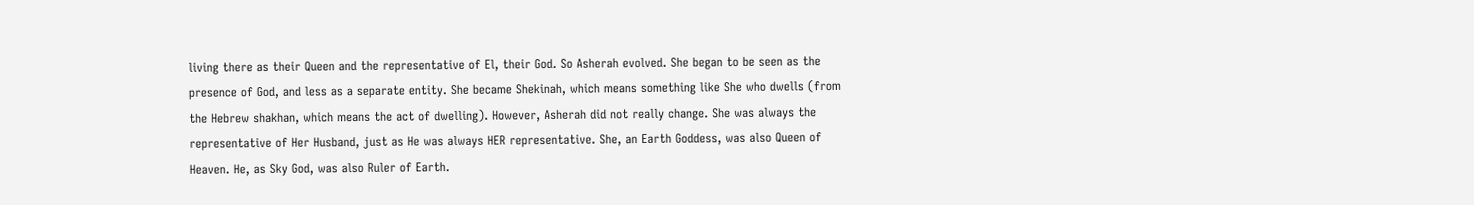living there as their Queen and the representative of El, their God. So Asherah evolved. She began to be seen as the presence of God, and less as a separate entity. She became Shekinah, which means something like She who dwells (from the Hebrew shakhan, which means the act of dwelling). However, Asherah did not really change. She was always the representative of Her Husband, just as He was always HER representative. She, an Earth Goddess, was also Queen of Heaven. He, as Sky God, was also Ruler of Earth.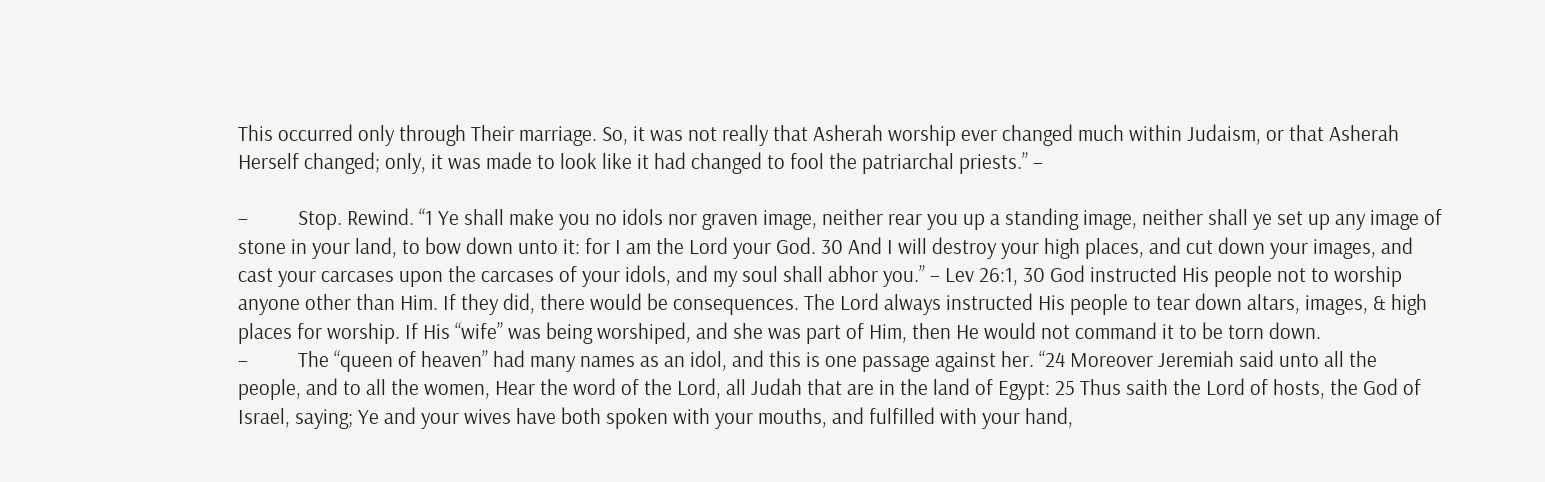This occurred only through Their marriage. So, it was not really that Asherah worship ever changed much within Judaism, or that Asherah Herself changed; only, it was made to look like it had changed to fool the patriarchal priests.” –

–          Stop. Rewind. “1 Ye shall make you no idols nor graven image, neither rear you up a standing image, neither shall ye set up any image of stone in your land, to bow down unto it: for I am the Lord your God. 30 And I will destroy your high places, and cut down your images, and cast your carcases upon the carcases of your idols, and my soul shall abhor you.” – Lev 26:1, 30 God instructed His people not to worship anyone other than Him. If they did, there would be consequences. The Lord always instructed His people to tear down altars, images, & high places for worship. If His “wife” was being worshiped, and she was part of Him, then He would not command it to be torn down.
–          The “queen of heaven” had many names as an idol, and this is one passage against her. “24 Moreover Jeremiah said unto all the people, and to all the women, Hear the word of the Lord, all Judah that are in the land of Egypt: 25 Thus saith the Lord of hosts, the God of Israel, saying; Ye and your wives have both spoken with your mouths, and fulfilled with your hand,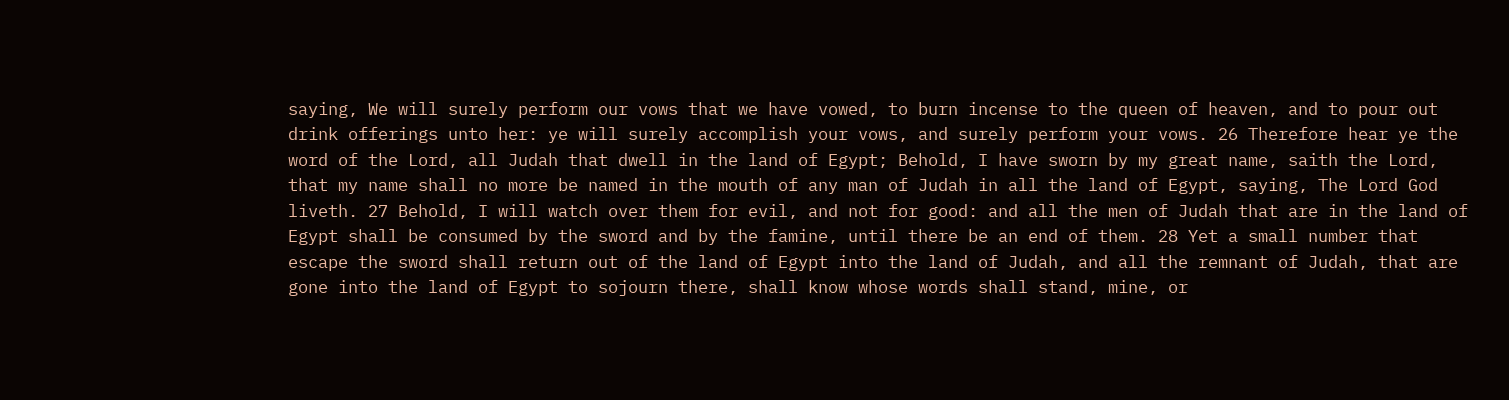saying, We will surely perform our vows that we have vowed, to burn incense to the queen of heaven, and to pour out drink offerings unto her: ye will surely accomplish your vows, and surely perform your vows. 26 Therefore hear ye the word of the Lord, all Judah that dwell in the land of Egypt; Behold, I have sworn by my great name, saith the Lord, that my name shall no more be named in the mouth of any man of Judah in all the land of Egypt, saying, The Lord God liveth. 27 Behold, I will watch over them for evil, and not for good: and all the men of Judah that are in the land of Egypt shall be consumed by the sword and by the famine, until there be an end of them. 28 Yet a small number that escape the sword shall return out of the land of Egypt into the land of Judah, and all the remnant of Judah, that are gone into the land of Egypt to sojourn there, shall know whose words shall stand, mine, or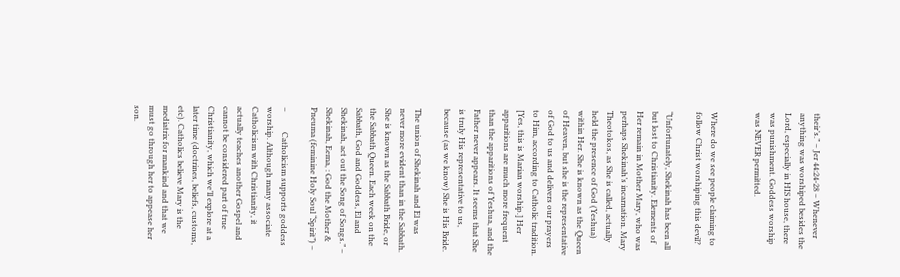their’s.” – Jer 44:24-28 – Whenever anything was worshiped besides the Lord, especially in HIS house, there was punishment. Goddess worship was NEVER permitted.


Where do we see people claiming to follow Christ worshiping this devil?

“Unfortunately, Shekinah has been all but lost to Christianity. Elements of Her remain in Mother Mary, who was perhaps Shekinah’s incarnation. Mary Theotokos, as She is called, actually held the presence of God (Yeshua) within Her. She is known as the Queen of Heaven, but she is the representative of God to us and delivers our prayers to Him, according to Catholic tradition. [Yes, this is Marian worship.] Her apparitions are much more frequent than the apparitions of Yeshua, and the Father never appears. It seems that She is truly His representative to us, because (as we know) She is His Bride.

The union of Shekinah and El was never more evident than in the Sabbath. She is known as the Sabbath Bride, or the Sabbath Queen. Each week on the Sabbath, God and Goddess, El and Shekinah, act out the Song of Songs.” – Shekinah, Eema, : God the Mother & Pneuma (feminine Holy Soul “Spirit”) –

–          Catholicism supports goddess worship. Although many associate Catholicism with Christianity, it actually teaches another Gospel and cannot be considered part of true Christianity, which we’ll explore at a later time (doctrines, beliefs, customs, etc). Catholics believe Mary is the mediatrix for mankind and that we must go through her to appease her son.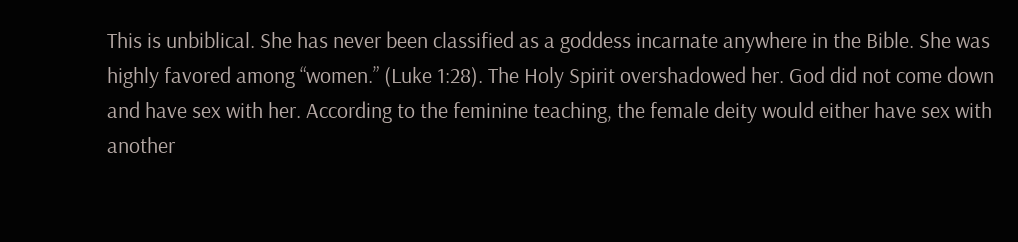This is unbiblical. She has never been classified as a goddess incarnate anywhere in the Bible. She was highly favored among “women.” (Luke 1:28). The Holy Spirit overshadowed her. God did not come down and have sex with her. According to the feminine teaching, the female deity would either have sex with another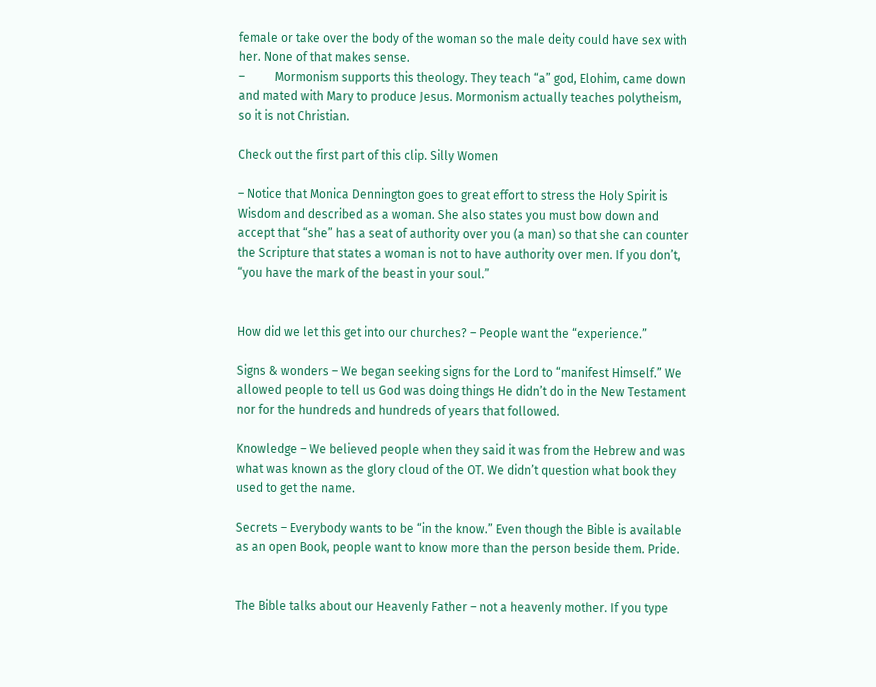female or take over the body of the woman so the male deity could have sex with her. None of that makes sense.
–          Mormonism supports this theology. They teach “a” god, Elohim, came down and mated with Mary to produce Jesus. Mormonism actually teaches polytheism, so it is not Christian.

Check out the first part of this clip. Silly Women

– Notice that Monica Dennington goes to great effort to stress the Holy Spirit is Wisdom and described as a woman. She also states you must bow down and accept that “she” has a seat of authority over you (a man) so that she can counter the Scripture that states a woman is not to have authority over men. If you don’t, “you have the mark of the beast in your soul.”


How did we let this get into our churches? – People want the “experience.”

Signs & wonders – We began seeking signs for the Lord to “manifest Himself.” We allowed people to tell us God was doing things He didn’t do in the New Testament nor for the hundreds and hundreds of years that followed.

Knowledge – We believed people when they said it was from the Hebrew and was what was known as the glory cloud of the OT. We didn’t question what book they used to get the name.

Secrets – Everybody wants to be “in the know.” Even though the Bible is available as an open Book, people want to know more than the person beside them. Pride.


The Bible talks about our Heavenly Father – not a heavenly mother. If you type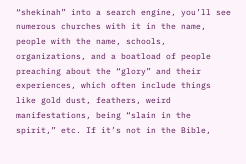“shekinah” into a search engine, you’ll see numerous churches with it in the name, people with the name, schools, organizations, and a boatload of people preaching about the “glory” and their experiences, which often include things like gold dust, feathers, weird manifestations, being “slain in the spirit,” etc. If it’s not in the Bible,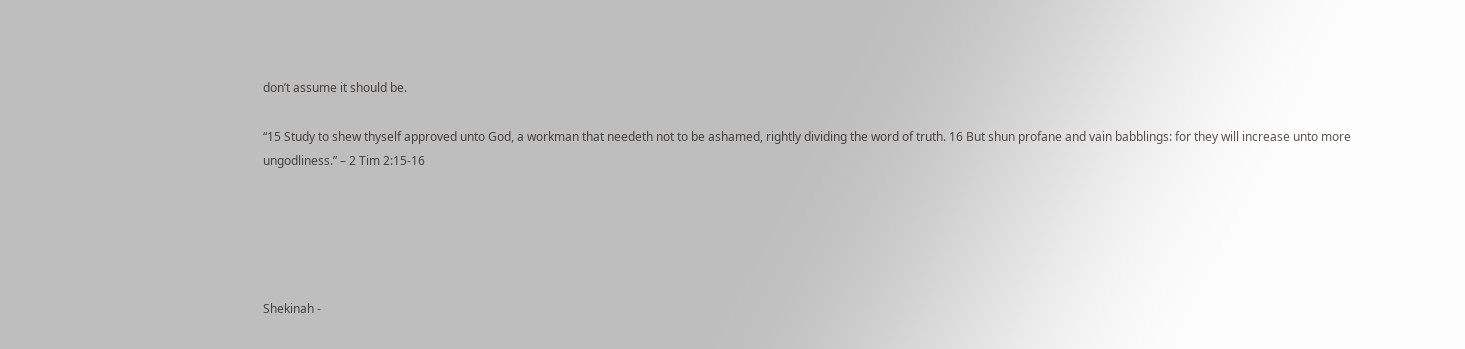don’t assume it should be.

“15 Study to shew thyself approved unto God, a workman that needeth not to be ashamed, rightly dividing the word of truth. 16 But shun profane and vain babblings: for they will increase unto more ungodliness.” – 2 Tim 2:15-16





Shekinah -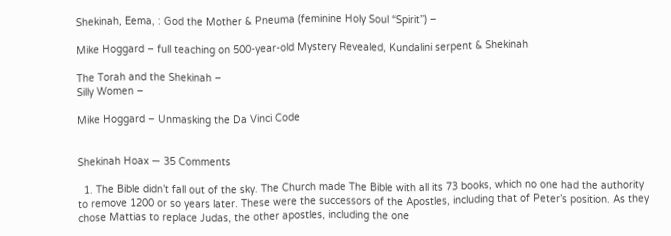Shekinah, Eema, : God the Mother & Pneuma (feminine Holy Soul “Spirit”) –

Mike Hoggard – full teaching on 500-year-old Mystery Revealed, Kundalini serpent & Shekinah

The Torah and the Shekinah –
Silly Women –

Mike Hoggard – Unmasking the Da Vinci Code


Shekinah Hoax — 35 Comments

  1. The Bible didn’t fall out of the sky. The Church made The Bible with all its 73 books, which no one had the authority to remove 1200 or so years later. These were the successors of the Apostles, including that of Peter’s position. As they chose Mattias to replace Judas, the other apostles, including the one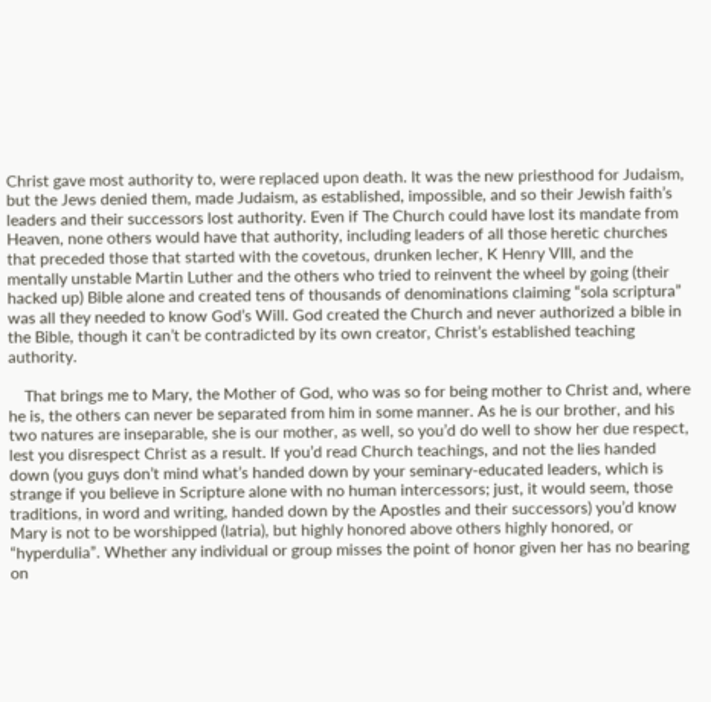Christ gave most authority to, were replaced upon death. It was the new priesthood for Judaism, but the Jews denied them, made Judaism, as established, impossible, and so their Jewish faith’s leaders and their successors lost authority. Even if The Church could have lost its mandate from Heaven, none others would have that authority, including leaders of all those heretic churches that preceded those that started with the covetous, drunken lecher, K Henry VIII, and the mentally unstable Martin Luther and the others who tried to reinvent the wheel by going (their hacked up) Bible alone and created tens of thousands of denominations claiming “sola scriptura” was all they needed to know God’s Will. God created the Church and never authorized a bible in the Bible, though it can’t be contradicted by its own creator, Christ’s established teaching authority.

    That brings me to Mary, the Mother of God, who was so for being mother to Christ and, where he is, the others can never be separated from him in some manner. As he is our brother, and his two natures are inseparable, she is our mother, as well, so you’d do well to show her due respect, lest you disrespect Christ as a result. If you’d read Church teachings, and not the lies handed down (you guys don’t mind what’s handed down by your seminary-educated leaders, which is strange if you believe in Scripture alone with no human intercessors; just, it would seem, those traditions, in word and writing, handed down by the Apostles and their successors) you’d know Mary is not to be worshipped (latria), but highly honored above others highly honored, or “hyperdulia”. Whether any individual or group misses the point of honor given her has no bearing on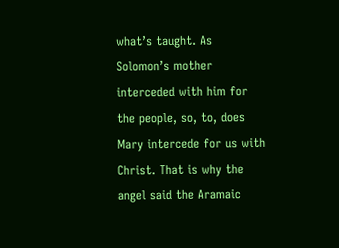what’s taught. As Solomon’s mother interceded with him for the people, so, to, does Mary intercede for us with Christ. That is why the angel said the Aramaic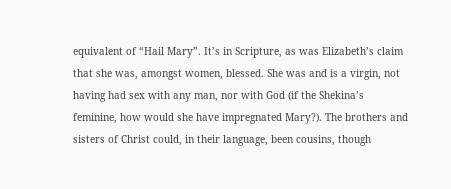equivalent of “Hail Mary”. It’s in Scripture, as was Elizabeth’s claim that she was, amongst women, blessed. She was and is a virgin, not having had sex with any man, nor with God (if the Shekina’s feminine, how would she have impregnated Mary?). The brothers and sisters of Christ could, in their language, been cousins, though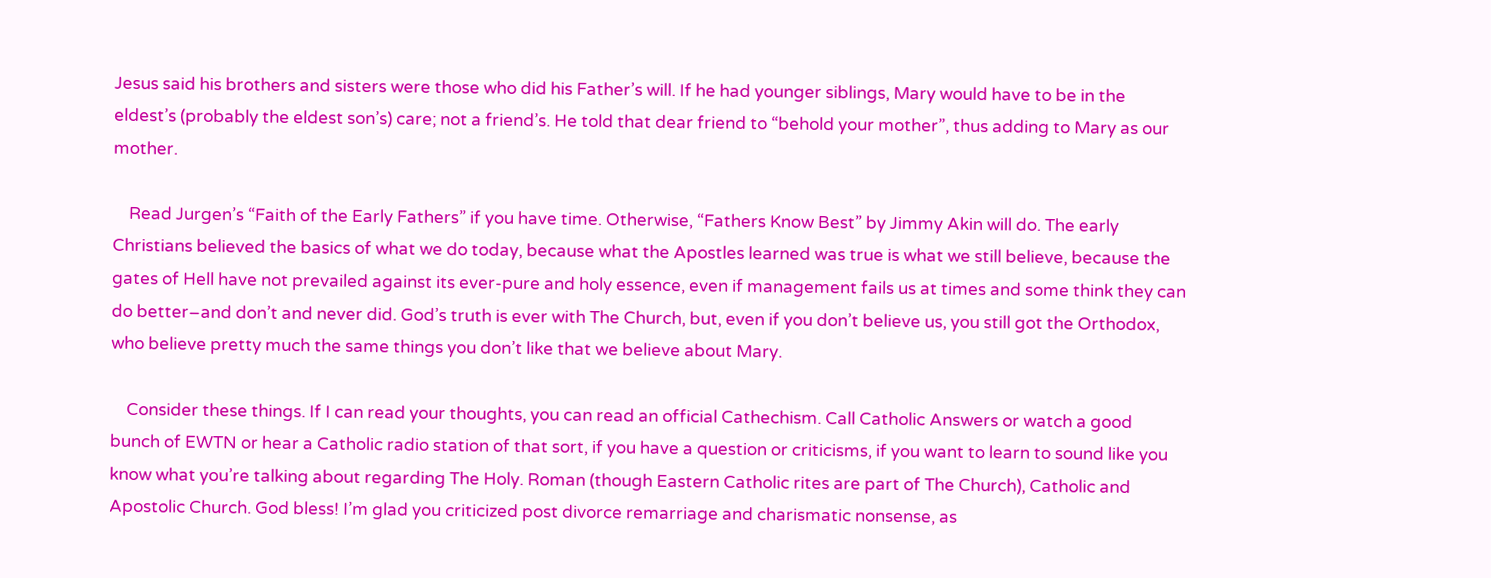Jesus said his brothers and sisters were those who did his Father’s will. If he had younger siblings, Mary would have to be in the eldest’s (probably the eldest son’s) care; not a friend’s. He told that dear friend to “behold your mother”, thus adding to Mary as our mother.

    Read Jurgen’s “Faith of the Early Fathers” if you have time. Otherwise, “Fathers Know Best” by Jimmy Akin will do. The early Christians believed the basics of what we do today, because what the Apostles learned was true is what we still believe, because the gates of Hell have not prevailed against its ever-pure and holy essence, even if management fails us at times and some think they can do better–and don’t and never did. God’s truth is ever with The Church, but, even if you don’t believe us, you still got the Orthodox, who believe pretty much the same things you don’t like that we believe about Mary.

    Consider these things. If I can read your thoughts, you can read an official Cathechism. Call Catholic Answers or watch a good bunch of EWTN or hear a Catholic radio station of that sort, if you have a question or criticisms, if you want to learn to sound like you know what you’re talking about regarding The Holy. Roman (though Eastern Catholic rites are part of The Church), Catholic and Apostolic Church. God bless! I’m glad you criticized post divorce remarriage and charismatic nonsense, as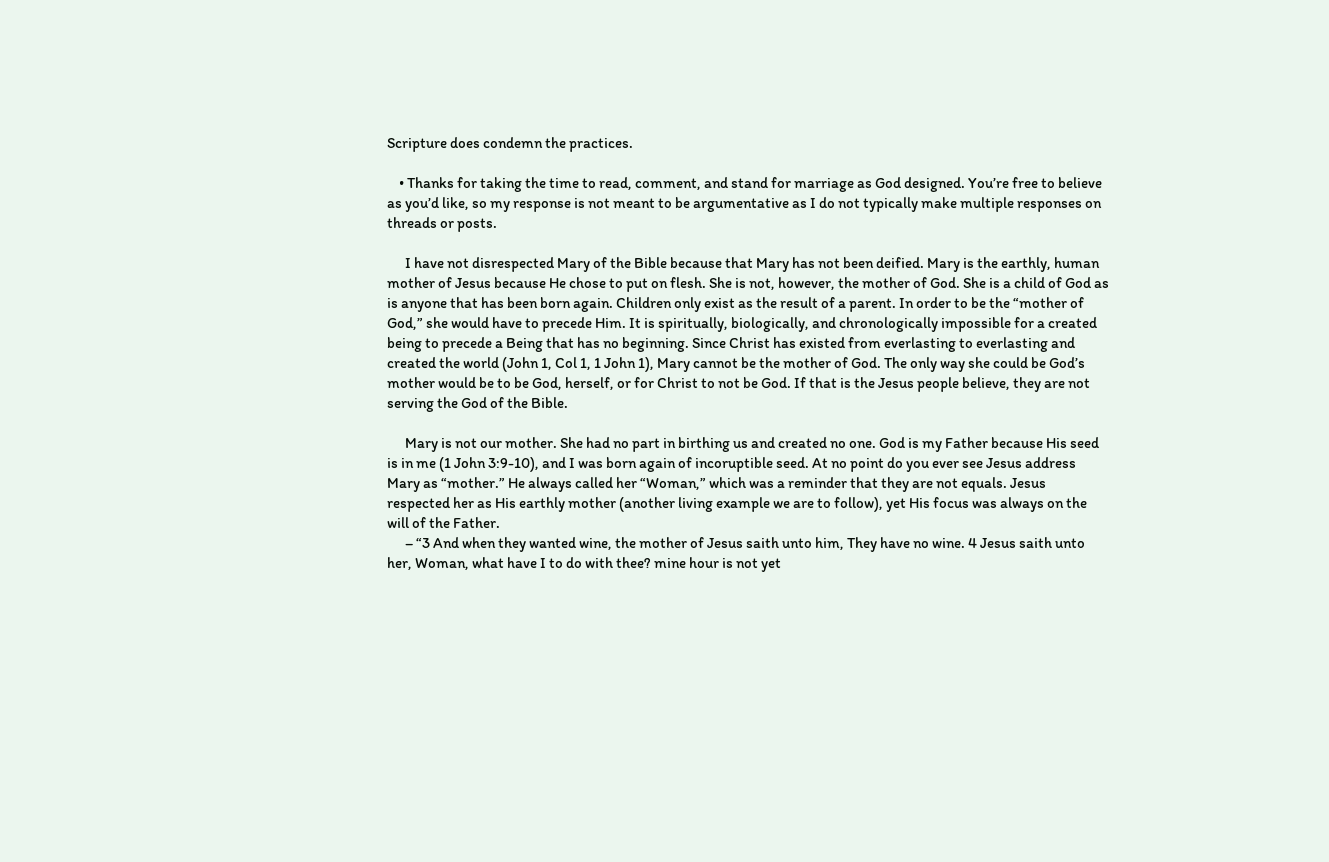Scripture does condemn the practices.

    • Thanks for taking the time to read, comment, and stand for marriage as God designed. You’re free to believe as you’d like, so my response is not meant to be argumentative as I do not typically make multiple responses on threads or posts.

      I have not disrespected Mary of the Bible because that Mary has not been deified. Mary is the earthly, human mother of Jesus because He chose to put on flesh. She is not, however, the mother of God. She is a child of God as is anyone that has been born again. Children only exist as the result of a parent. In order to be the “mother of God,” she would have to precede Him. It is spiritually, biologically, and chronologically impossible for a created being to precede a Being that has no beginning. Since Christ has existed from everlasting to everlasting and created the world (John 1, Col 1, 1 John 1), Mary cannot be the mother of God. The only way she could be God’s mother would be to be God, herself, or for Christ to not be God. If that is the Jesus people believe, they are not serving the God of the Bible.

      Mary is not our mother. She had no part in birthing us and created no one. God is my Father because His seed is in me (1 John 3:9-10), and I was born again of incoruptible seed. At no point do you ever see Jesus address Mary as “mother.” He always called her “Woman,” which was a reminder that they are not equals. Jesus respected her as His earthly mother (another living example we are to follow), yet His focus was always on the will of the Father.
      – “3 And when they wanted wine, the mother of Jesus saith unto him, They have no wine. 4 Jesus saith unto her, Woman, what have I to do with thee? mine hour is not yet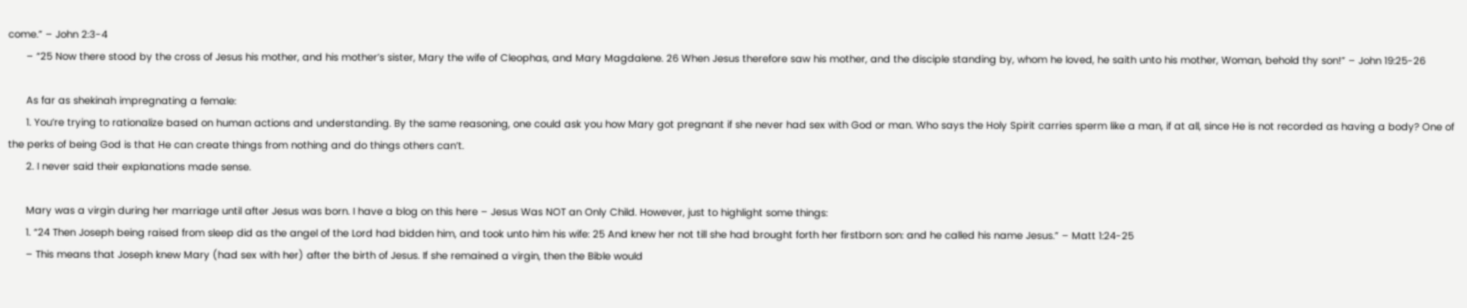come.” – John 2:3-4
      – “25 Now there stood by the cross of Jesus his mother, and his mother’s sister, Mary the wife of Cleophas, and Mary Magdalene. 26 When Jesus therefore saw his mother, and the disciple standing by, whom he loved, he saith unto his mother, Woman, behold thy son!” – John 19:25-26

      As far as shekinah impregnating a female:
      1. You’re trying to rationalize based on human actions and understanding. By the same reasoning, one could ask you how Mary got pregnant if she never had sex with God or man. Who says the Holy Spirit carries sperm like a man, if at all, since He is not recorded as having a body? One of the perks of being God is that He can create things from nothing and do things others can’t.
      2. I never said their explanations made sense.

      Mary was a virgin during her marriage until after Jesus was born. I have a blog on this here – Jesus Was NOT an Only Child. However, just to highlight some things:
      1. “24 Then Joseph being raised from sleep did as the angel of the Lord had bidden him, and took unto him his wife: 25 And knew her not till she had brought forth her firstborn son: and he called his name Jesus.” – Matt 1:24-25
      – This means that Joseph knew Mary (had sex with her) after the birth of Jesus. If she remained a virgin, then the Bible would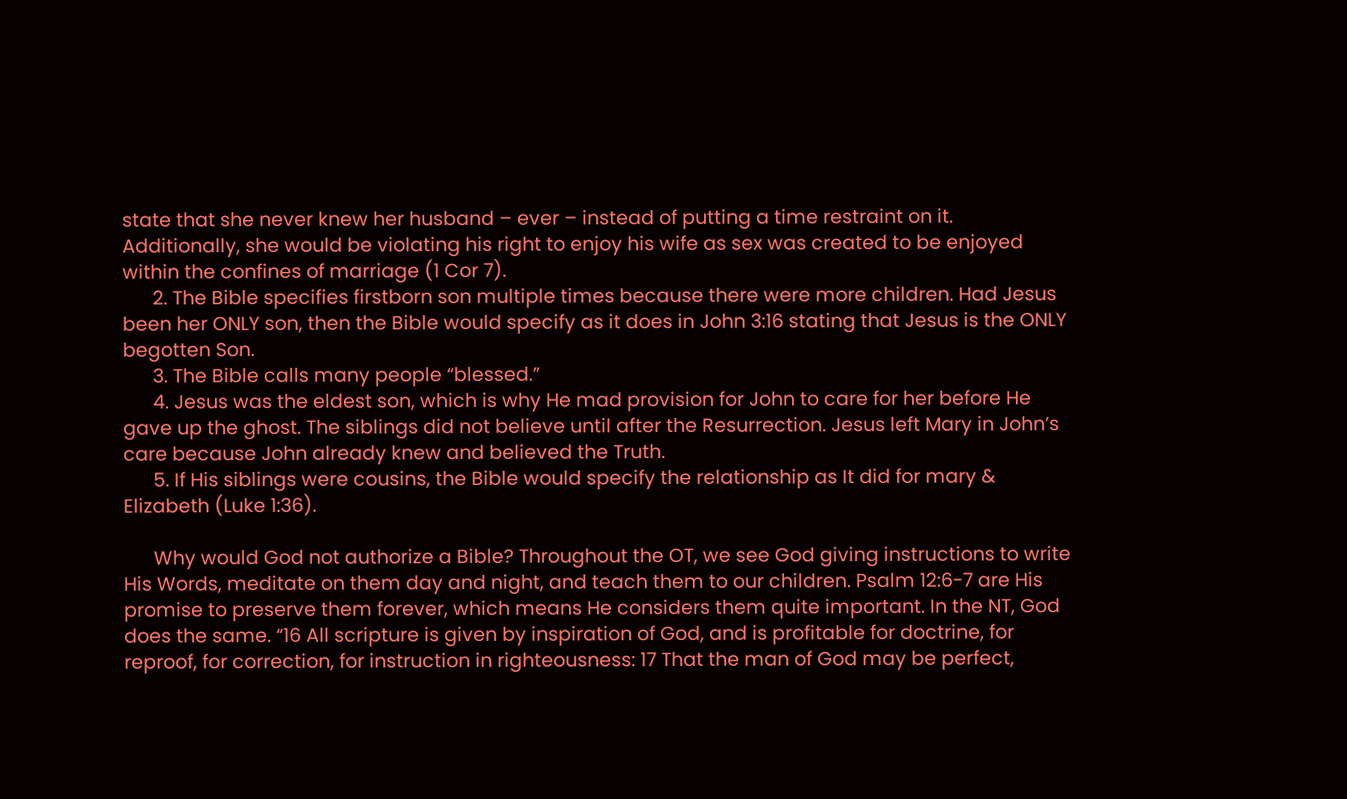state that she never knew her husband – ever – instead of putting a time restraint on it. Additionally, she would be violating his right to enjoy his wife as sex was created to be enjoyed within the confines of marriage (1 Cor 7).
      2. The Bible specifies firstborn son multiple times because there were more children. Had Jesus been her ONLY son, then the Bible would specify as it does in John 3:16 stating that Jesus is the ONLY begotten Son.
      3. The Bible calls many people “blessed.”
      4. Jesus was the eldest son, which is why He mad provision for John to care for her before He gave up the ghost. The siblings did not believe until after the Resurrection. Jesus left Mary in John’s care because John already knew and believed the Truth.
      5. If His siblings were cousins, the Bible would specify the relationship as It did for mary & Elizabeth (Luke 1:36).

      Why would God not authorize a Bible? Throughout the OT, we see God giving instructions to write His Words, meditate on them day and night, and teach them to our children. Psalm 12:6-7 are His promise to preserve them forever, which means He considers them quite important. In the NT, God does the same. “16 All scripture is given by inspiration of God, and is profitable for doctrine, for reproof, for correction, for instruction in righteousness: 17 That the man of God may be perfect,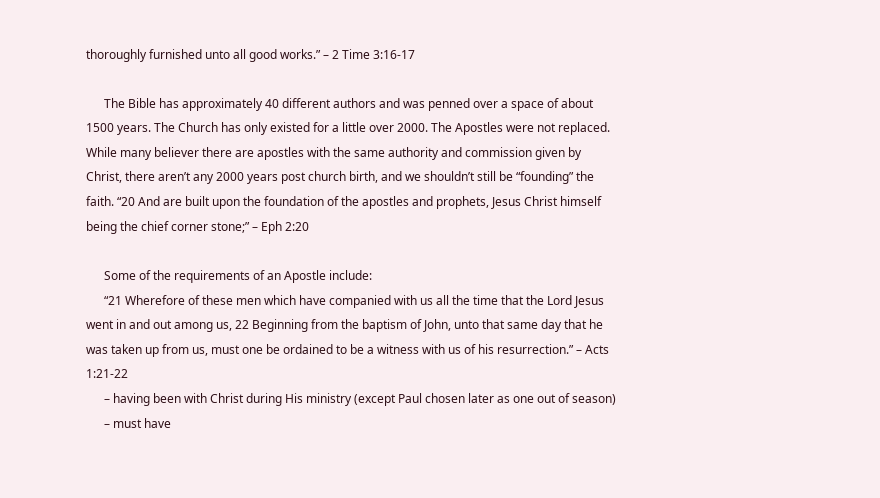thoroughly furnished unto all good works.” – 2 Time 3:16-17

      The Bible has approximately 40 different authors and was penned over a space of about 1500 years. The Church has only existed for a little over 2000. The Apostles were not replaced. While many believer there are apostles with the same authority and commission given by Christ, there aren’t any 2000 years post church birth, and we shouldn’t still be “founding” the faith. “20 And are built upon the foundation of the apostles and prophets, Jesus Christ himself being the chief corner stone;” – Eph 2:20

      Some of the requirements of an Apostle include:
      “21 Wherefore of these men which have companied with us all the time that the Lord Jesus went in and out among us, 22 Beginning from the baptism of John, unto that same day that he was taken up from us, must one be ordained to be a witness with us of his resurrection.” – Acts 1:21-22
      – having been with Christ during His ministry (except Paul chosen later as one out of season)
      – must have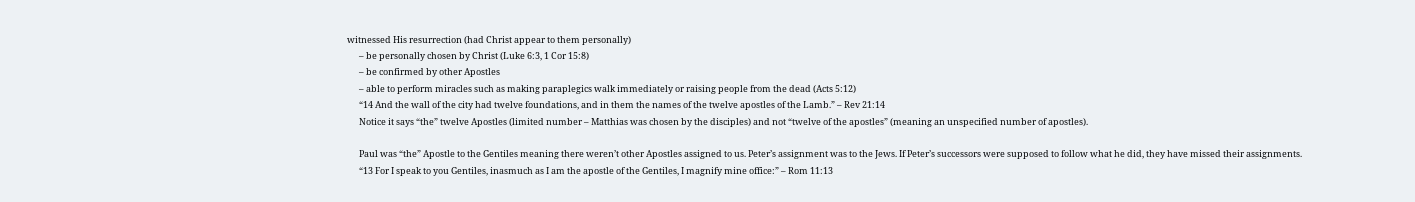witnessed His resurrection (had Christ appear to them personally)
      – be personally chosen by Christ (Luke 6:3, 1 Cor 15:8)
      – be confirmed by other Apostles
      – able to perform miracles such as making paraplegics walk immediately or raising people from the dead (Acts 5:12)
      “14 And the wall of the city had twelve foundations, and in them the names of the twelve apostles of the Lamb.” – Rev 21:14
      Notice it says “the” twelve Apostles (limited number – Matthias was chosen by the disciples) and not “twelve of the apostles” (meaning an unspecified number of apostles).

      Paul was “the” Apostle to the Gentiles meaning there weren’t other Apostles assigned to us. Peter’s assignment was to the Jews. If Peter’s successors were supposed to follow what he did, they have missed their assignments.
      “13 For I speak to you Gentiles, inasmuch as I am the apostle of the Gentiles, I magnify mine office:” – Rom 11:13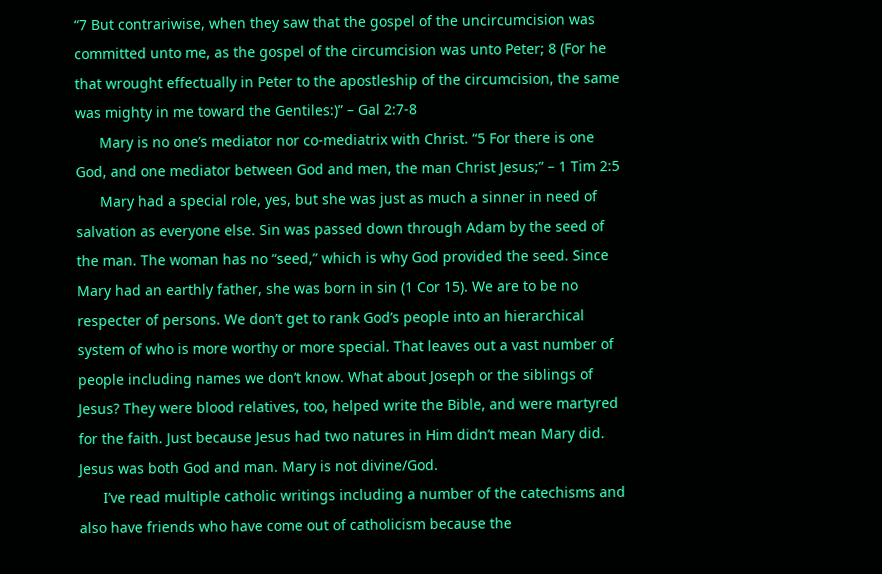“7 But contrariwise, when they saw that the gospel of the uncircumcision was committed unto me, as the gospel of the circumcision was unto Peter; 8 (For he that wrought effectually in Peter to the apostleship of the circumcision, the same was mighty in me toward the Gentiles:)” – Gal 2:7-8
      Mary is no one’s mediator nor co-mediatrix with Christ. “5 For there is one God, and one mediator between God and men, the man Christ Jesus;” – 1 Tim 2:5
      Mary had a special role, yes, but she was just as much a sinner in need of salvation as everyone else. Sin was passed down through Adam by the seed of the man. The woman has no “seed,” which is why God provided the seed. Since Mary had an earthly father, she was born in sin (1 Cor 15). We are to be no respecter of persons. We don’t get to rank God’s people into an hierarchical system of who is more worthy or more special. That leaves out a vast number of people including names we don’t know. What about Joseph or the siblings of Jesus? They were blood relatives, too, helped write the Bible, and were martyred for the faith. Just because Jesus had two natures in Him didn’t mean Mary did. Jesus was both God and man. Mary is not divine/God.
      I’ve read multiple catholic writings including a number of the catechisms and also have friends who have come out of catholicism because the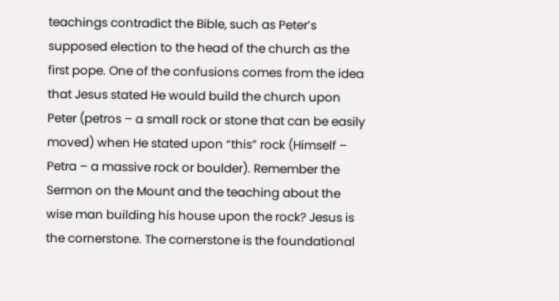teachings contradict the Bible, such as Peter’s supposed election to the head of the church as the first pope. One of the confusions comes from the idea that Jesus stated He would build the church upon Peter (petros – a small rock or stone that can be easily moved) when He stated upon “this” rock (Himself – Petra – a massive rock or boulder). Remember the Sermon on the Mount and the teaching about the wise man building his house upon the rock? Jesus is the cornerstone. The cornerstone is the foundational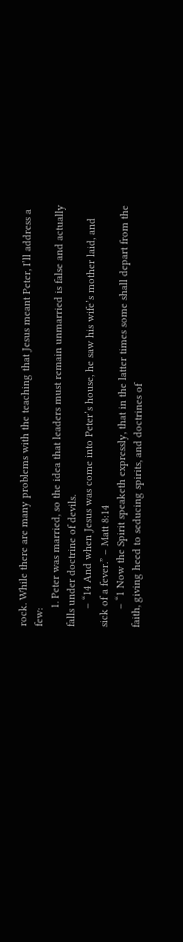rock. While there are many problems with the teaching that Jesus meant Peter, I’ll address a few:
      1. Peter was married, so the idea that leaders must remain unmarried is false and actually falls under doctrine of devils.
      – “14 And when Jesus was come into Peter’s house, he saw his wife’s mother laid, and sick of a fever.” – Matt 8:14
      – “1 Now the Spirit speaketh expressly, that in the latter times some shall depart from the faith, giving heed to seducing spirits, and doctrines of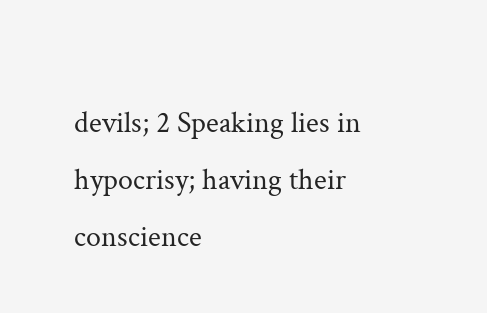devils; 2 Speaking lies in hypocrisy; having their conscience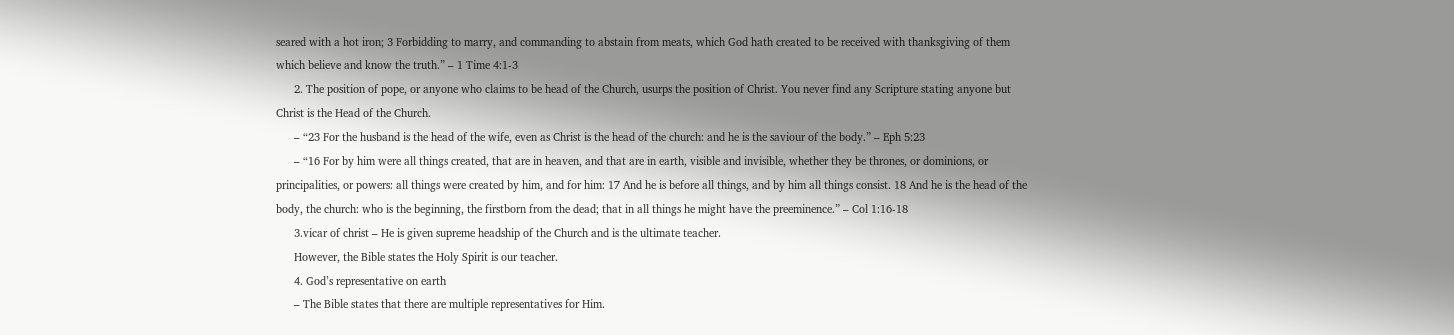seared with a hot iron; 3 Forbidding to marry, and commanding to abstain from meats, which God hath created to be received with thanksgiving of them which believe and know the truth.” – 1 Time 4:1-3
      2. The position of pope, or anyone who claims to be head of the Church, usurps the position of Christ. You never find any Scripture stating anyone but Christ is the Head of the Church.
      – “23 For the husband is the head of the wife, even as Christ is the head of the church: and he is the saviour of the body.” – Eph 5:23
      – “16 For by him were all things created, that are in heaven, and that are in earth, visible and invisible, whether they be thrones, or dominions, or principalities, or powers: all things were created by him, and for him: 17 And he is before all things, and by him all things consist. 18 And he is the head of the body, the church: who is the beginning, the firstborn from the dead; that in all things he might have the preeminence.” – Col 1:16-18
      3.vicar of christ – He is given supreme headship of the Church and is the ultimate teacher.
      However, the Bible states the Holy Spirit is our teacher.
      4. God’s representative on earth
      – The Bible states that there are multiple representatives for Him.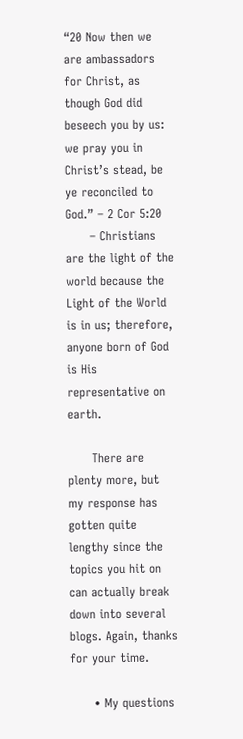“20 Now then we are ambassadors for Christ, as though God did beseech you by us: we pray you in Christ’s stead, be ye reconciled to God.” – 2 Cor 5:20
      – Christians are the light of the world because the Light of the World is in us; therefore, anyone born of God is His representative on earth.

      There are plenty more, but my response has gotten quite lengthy since the topics you hit on can actually break down into several blogs. Again, thanks for your time.

      • My questions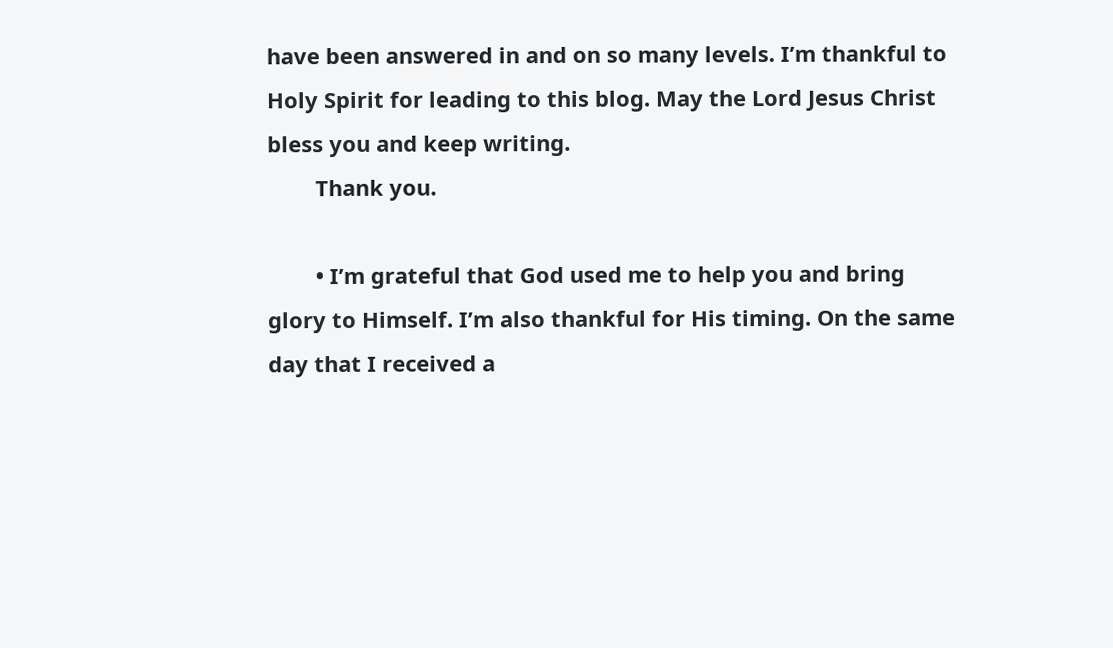have been answered in and on so many levels. I’m thankful to Holy Spirit for leading to this blog. May the Lord Jesus Christ bless you and keep writing.
        Thank you.

        • I’m grateful that God used me to help you and bring glory to Himself. I’m also thankful for His timing. On the same day that I received a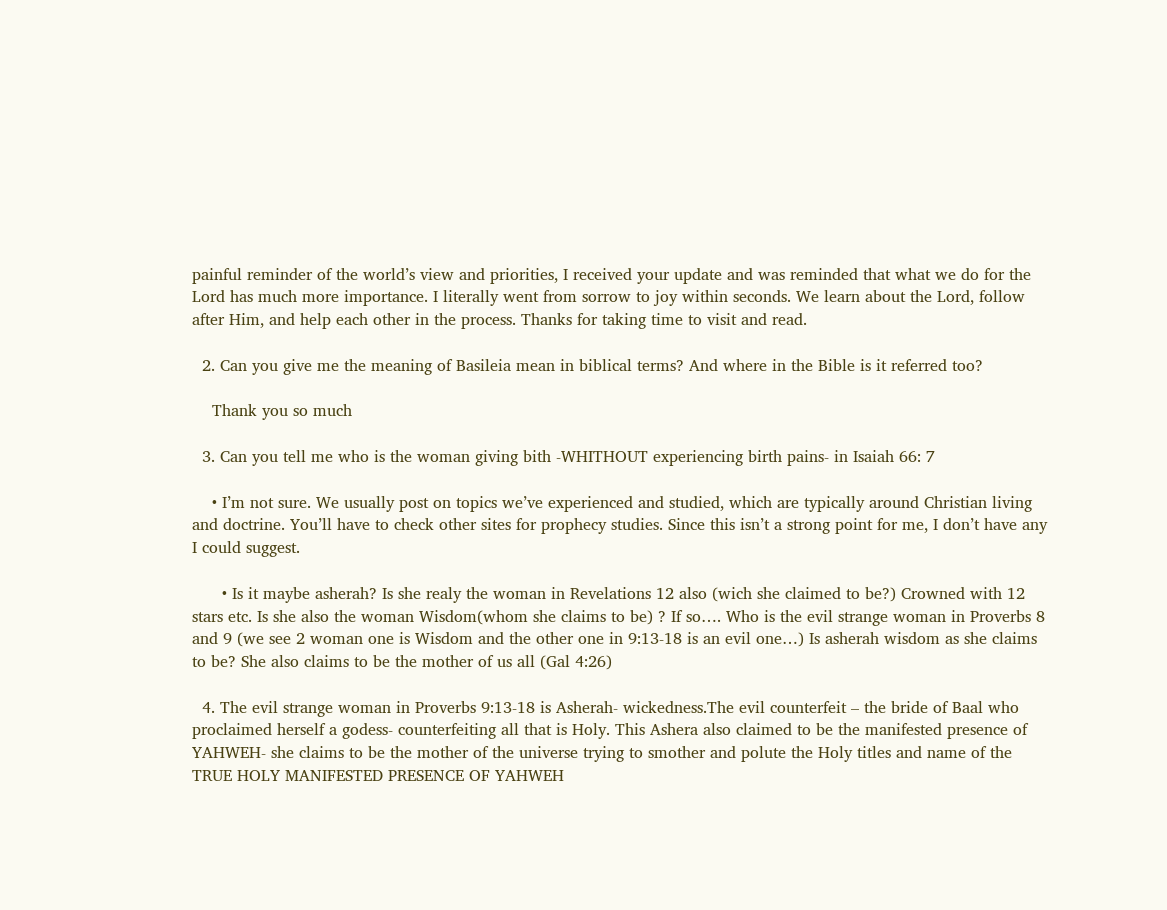painful reminder of the world’s view and priorities, I received your update and was reminded that what we do for the Lord has much more importance. I literally went from sorrow to joy within seconds. We learn about the Lord, follow after Him, and help each other in the process. Thanks for taking time to visit and read.

  2. Can you give me the meaning of Basileia mean in biblical terms? And where in the Bible is it referred too?

    Thank you so much

  3. Can you tell me who is the woman giving bith -WHITHOUT experiencing birth pains- in Isaiah 66: 7

    • I’m not sure. We usually post on topics we’ve experienced and studied, which are typically around Christian living and doctrine. You’ll have to check other sites for prophecy studies. Since this isn’t a strong point for me, I don’t have any I could suggest.

      • Is it maybe asherah? Is she realy the woman in Revelations 12 also (wich she claimed to be?) Crowned with 12 stars etc. Is she also the woman Wisdom(whom she claims to be) ? If so…. Who is the evil strange woman in Proverbs 8 and 9 (we see 2 woman one is Wisdom and the other one in 9:13-18 is an evil one…) Is asherah wisdom as she claims to be? She also claims to be the mother of us all (Gal 4:26)

  4. The evil strange woman in Proverbs 9:13-18 is Asherah- wickedness.The evil counterfeit – the bride of Baal who proclaimed herself a godess- counterfeiting all that is Holy. This Ashera also claimed to be the manifested presence of YAHWEH- she claims to be the mother of the universe trying to smother and polute the Holy titles and name of the TRUE HOLY MANIFESTED PRESENCE OF YAHWEH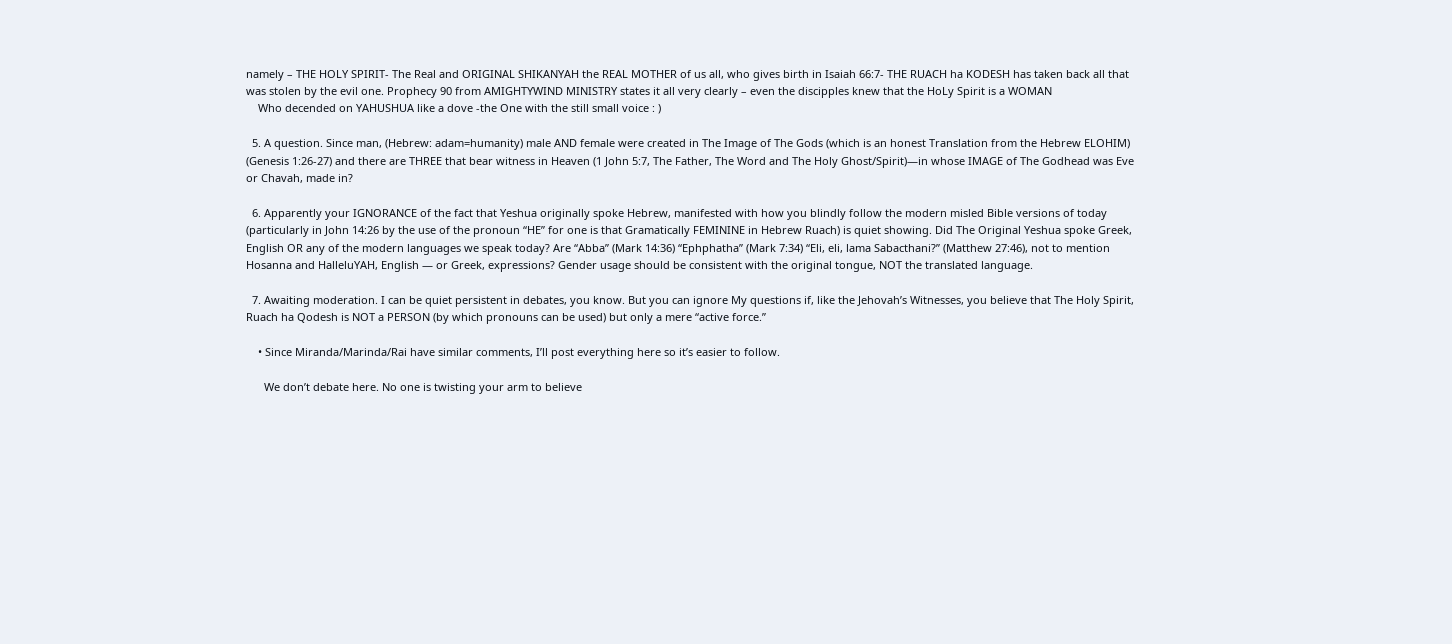namely – THE HOLY SPIRIT- The Real and ORIGINAL SHIKANYAH the REAL MOTHER of us all, who gives birth in Isaiah 66:7- THE RUACH ha KODESH has taken back all that was stolen by the evil one. Prophecy 90 from AMIGHTYWIND MINISTRY states it all very clearly – even the discipples knew that the HoLy Spirit is a WOMAN
    Who decended on YAHUSHUA like a dove -the One with the still small voice : )

  5. A question. Since man, (Hebrew: adam=humanity) male AND female were created in The Image of The Gods (which is an honest Translation from the Hebrew ELOHIM) (Genesis 1:26-27) and there are THREE that bear witness in Heaven (1 John 5:7, The Father, The Word and The Holy Ghost/Spirit)—in whose IMAGE of The Godhead was Eve or Chavah, made in?

  6. Apparently your IGNORANCE of the fact that Yeshua originally spoke Hebrew, manifested with how you blindly follow the modern misled Bible versions of today (particularly in John 14:26 by the use of the pronoun “HE” for one is that Gramatically FEMININE in Hebrew Ruach) is quiet showing. Did The Original Yeshua spoke Greek, English OR any of the modern languages we speak today? Are “Abba” (Mark 14:36) “Ephphatha” (Mark 7:34) “Eli, eli, lama Sabacthani?” (Matthew 27:46), not to mention Hosanna and HalleluYAH, English — or Greek, expressions? Gender usage should be consistent with the original tongue, NOT the translated language.

  7. Awaiting moderation. I can be quiet persistent in debates, you know. But you can ignore My questions if, like the Jehovah’s Witnesses, you believe that The Holy Spirit, Ruach ha Qodesh is NOT a PERSON (by which pronouns can be used) but only a mere “active force.”

    • Since Miranda/Marinda/Rai have similar comments, I’ll post everything here so it’s easier to follow.

      We don’t debate here. No one is twisting your arm to believe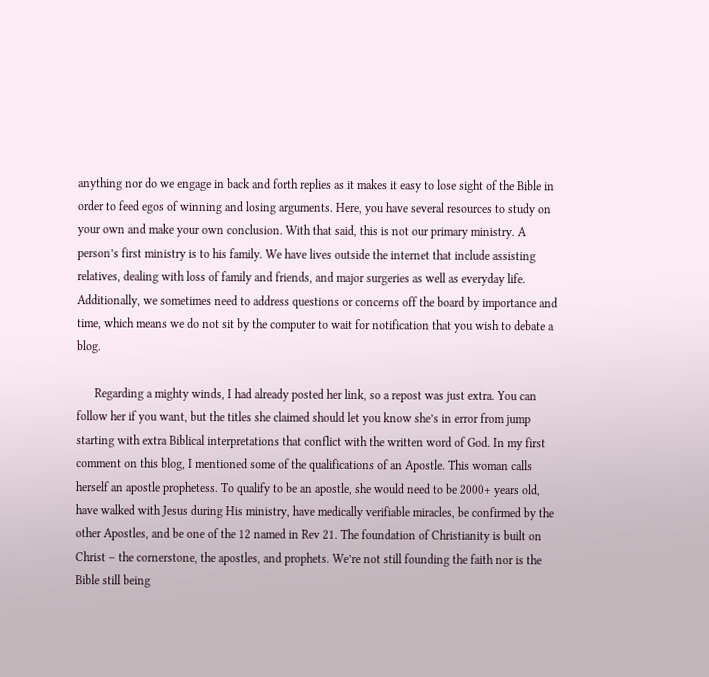anything nor do we engage in back and forth replies as it makes it easy to lose sight of the Bible in order to feed egos of winning and losing arguments. Here, you have several resources to study on your own and make your own conclusion. With that said, this is not our primary ministry. A person’s first ministry is to his family. We have lives outside the internet that include assisting relatives, dealing with loss of family and friends, and major surgeries as well as everyday life. Additionally, we sometimes need to address questions or concerns off the board by importance and time, which means we do not sit by the computer to wait for notification that you wish to debate a blog.

      Regarding a mighty winds, I had already posted her link, so a repost was just extra. You can follow her if you want, but the titles she claimed should let you know she’s in error from jump starting with extra Biblical interpretations that conflict with the written word of God. In my first comment on this blog, I mentioned some of the qualifications of an Apostle. This woman calls herself an apostle prophetess. To qualify to be an apostle, she would need to be 2000+ years old, have walked with Jesus during His ministry, have medically verifiable miracles, be confirmed by the other Apostles, and be one of the 12 named in Rev 21. The foundation of Christianity is built on Christ – the cornerstone, the apostles, and prophets. We’re not still founding the faith nor is the Bible still being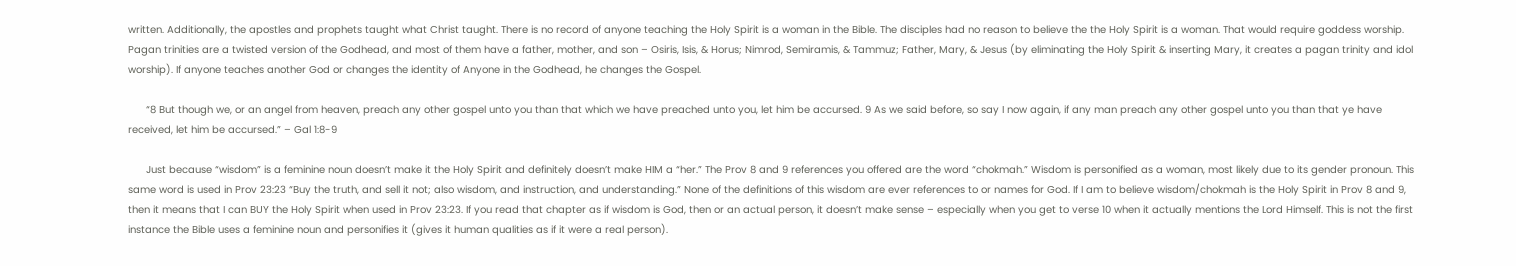written. Additionally, the apostles and prophets taught what Christ taught. There is no record of anyone teaching the Holy Spirit is a woman in the Bible. The disciples had no reason to believe the the Holy Spirit is a woman. That would require goddess worship. Pagan trinities are a twisted version of the Godhead, and most of them have a father, mother, and son – Osiris, Isis, & Horus; Nimrod, Semiramis, & Tammuz; Father, Mary, & Jesus (by eliminating the Holy Spirit & inserting Mary, it creates a pagan trinity and idol worship). If anyone teaches another God or changes the identity of Anyone in the Godhead, he changes the Gospel.

      “8 But though we, or an angel from heaven, preach any other gospel unto you than that which we have preached unto you, let him be accursed. 9 As we said before, so say I now again, if any man preach any other gospel unto you than that ye have received, let him be accursed.” – Gal 1:8-9

      Just because “wisdom” is a feminine noun doesn’t make it the Holy Spirit and definitely doesn’t make HIM a “her.” The Prov 8 and 9 references you offered are the word “chokmah.” Wisdom is personified as a woman, most likely due to its gender pronoun. This same word is used in Prov 23:23 “Buy the truth, and sell it not; also wisdom, and instruction, and understanding.” None of the definitions of this wisdom are ever references to or names for God. If I am to believe wisdom/chokmah is the Holy Spirit in Prov 8 and 9, then it means that I can BUY the Holy Spirit when used in Prov 23:23. If you read that chapter as if wisdom is God, then or an actual person, it doesn’t make sense – especially when you get to verse 10 when it actually mentions the Lord Himself. This is not the first instance the Bible uses a feminine noun and personifies it (gives it human qualities as if it were a real person).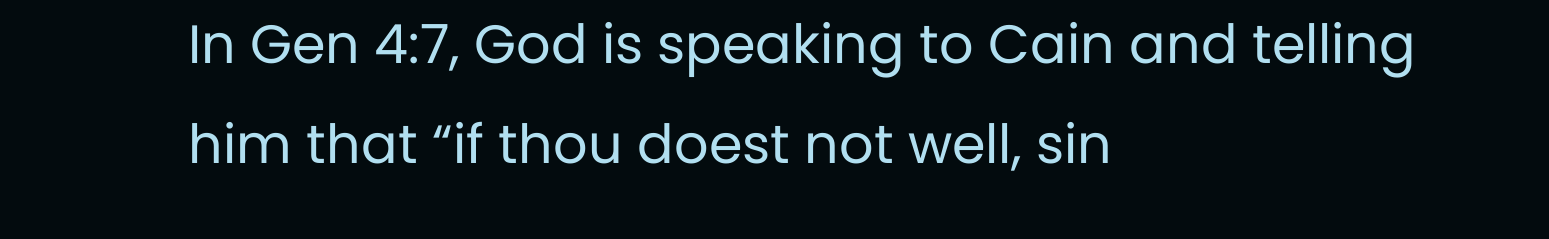In Gen 4:7, God is speaking to Cain and telling him that “if thou doest not well, sin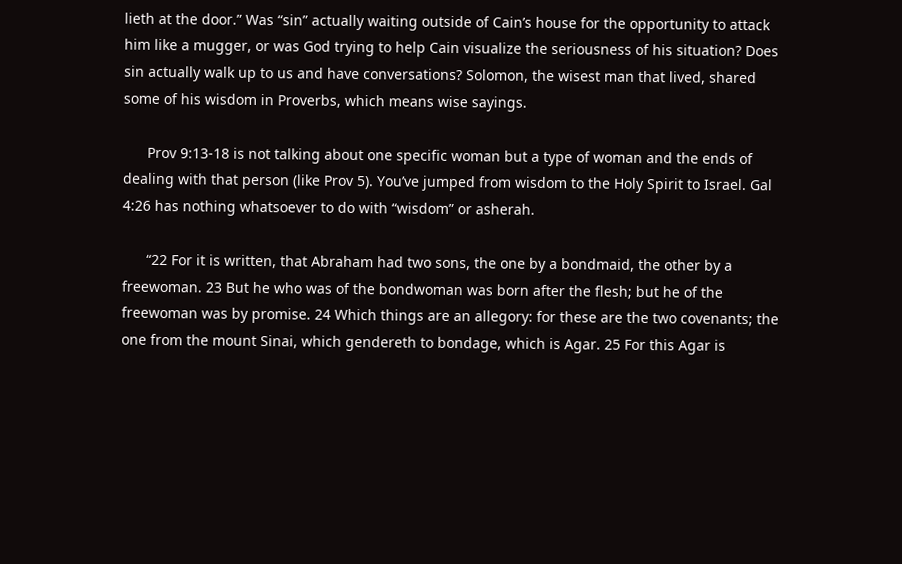lieth at the door.” Was “sin” actually waiting outside of Cain’s house for the opportunity to attack him like a mugger, or was God trying to help Cain visualize the seriousness of his situation? Does sin actually walk up to us and have conversations? Solomon, the wisest man that lived, shared some of his wisdom in Proverbs, which means wise sayings.

      Prov 9:13-18 is not talking about one specific woman but a type of woman and the ends of dealing with that person (like Prov 5). You’ve jumped from wisdom to the Holy Spirit to Israel. Gal 4:26 has nothing whatsoever to do with “wisdom” or asherah.

      “22 For it is written, that Abraham had two sons, the one by a bondmaid, the other by a freewoman. 23 But he who was of the bondwoman was born after the flesh; but he of the freewoman was by promise. 24 Which things are an allegory: for these are the two covenants; the one from the mount Sinai, which gendereth to bondage, which is Agar. 25 For this Agar is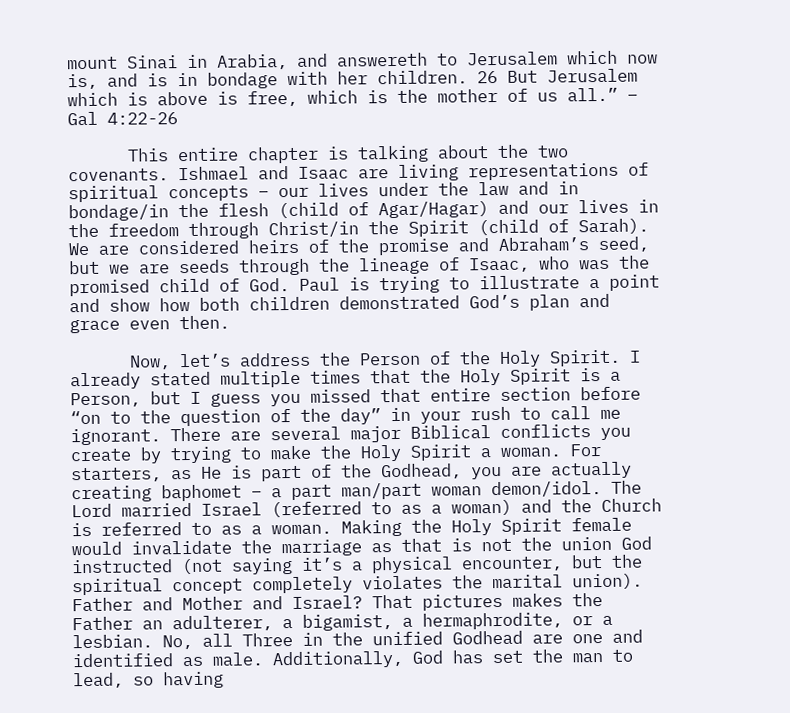mount Sinai in Arabia, and answereth to Jerusalem which now is, and is in bondage with her children. 26 But Jerusalem which is above is free, which is the mother of us all.” – Gal 4:22-26

      This entire chapter is talking about the two covenants. Ishmael and Isaac are living representations of spiritual concepts – our lives under the law and in bondage/in the flesh (child of Agar/Hagar) and our lives in the freedom through Christ/in the Spirit (child of Sarah). We are considered heirs of the promise and Abraham’s seed, but we are seeds through the lineage of Isaac, who was the promised child of God. Paul is trying to illustrate a point and show how both children demonstrated God’s plan and grace even then.

      Now, let’s address the Person of the Holy Spirit. I already stated multiple times that the Holy Spirit is a Person, but I guess you missed that entire section before “on to the question of the day” in your rush to call me ignorant. There are several major Biblical conflicts you create by trying to make the Holy Spirit a woman. For starters, as He is part of the Godhead, you are actually creating baphomet – a part man/part woman demon/idol. The Lord married Israel (referred to as a woman) and the Church is referred to as a woman. Making the Holy Spirit female would invalidate the marriage as that is not the union God instructed (not saying it’s a physical encounter, but the spiritual concept completely violates the marital union). Father and Mother and Israel? That pictures makes the Father an adulterer, a bigamist, a hermaphrodite, or a lesbian. No, all Three in the unified Godhead are one and identified as male. Additionally, God has set the man to lead, so having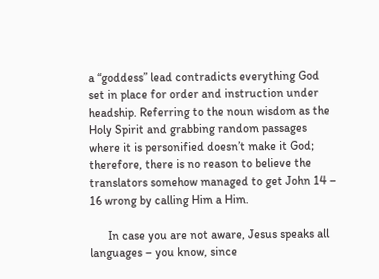a “goddess” lead contradicts everything God set in place for order and instruction under headship. Referring to the noun wisdom as the Holy Spirit and grabbing random passages where it is personified doesn’t make it God; therefore, there is no reason to believe the translators somehow managed to get John 14 – 16 wrong by calling Him a Him.

      In case you are not aware, Jesus speaks all languages – you know, since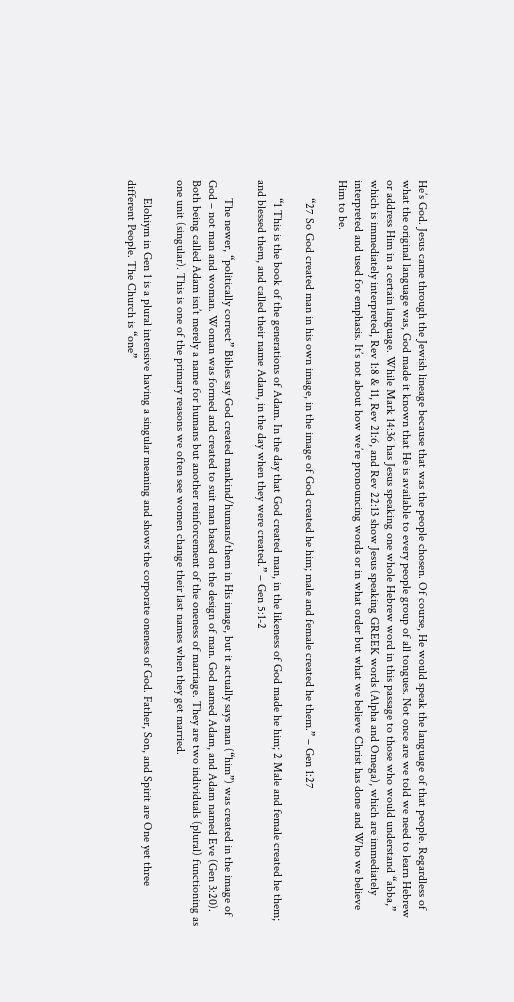He’s God. Jesus came through the Jewish lineage because that was the people chosen. Of course, He would speak the language of that people. Regardless of what the original language was, God made it known that He is available to every people group of all tongues. Not once are we told we need to learn Hebrew or address Him in a certain language. While Mark 14:36 has Jesus speaking one whole Hebrew word in this passage to those who would understand “abba,” which is immediately interpreted, Rev 1:8 & 11, Rev 21:6, and Rev 22:13 show Jesus speaking GREEK words (Alpha and Omega), which are immediately interpreted and used for emphasis. It’s not about how we’re pronouncing words or in what order but what we believe Christ has done and Who we believe Him to be.

      “27 So God created man in his own image, in the image of God created he him; male and female created he them.” – Gen 1:27

      “1 This is the book of the generations of Adam. In the day that God created man, in the likeness of God made he him; 2 Male and female created he them; and blessed them, and called their name Adam, in the day when they were created.” – Gen 5:1-2

      The newer, “politically correct” Bibles say God created mankind/humans/them in His image, but it actually says man (“him”) was created in the image of God – not man and woman. Woman was formed and created to suit man based on the design of man. God named Adam, and Adam named Eve (Gen 3:20). Both being called Adam isn’t merely a name for humans but another reinforcement of the oneness of marriage. They are two individuals (plural) functioning as one unit (singular). This is one of the primary reasons we often see women change their last names when they get married.

      Elohiym in Gen 1 is a plural intensive having a singular meaning and shows the corporate oneness of God. Father, Son, and Spirit are One yet three different People. The Church is “one”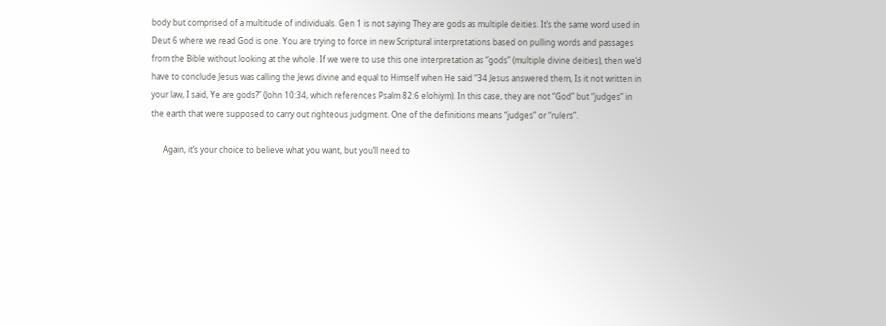body but comprised of a multitude of individuals. Gen 1 is not saying They are gods as multiple deities. It’s the same word used in Deut 6 where we read God is one. You are trying to force in new Scriptural interpretations based on pulling words and passages from the Bible without looking at the whole. If we were to use this one interpretation as “gods” (multiple divine deities), then we’d have to conclude Jesus was calling the Jews divine and equal to Himself when He said “34 Jesus answered them, Is it not written in your law, I said, Ye are gods?” (John 10:34, which references Psalm 82:6 elohiym). In this case, they are not “God” but “judges” in the earth that were supposed to carry out righteous judgment. One of the definitions means “judges” or “rulers”.

      Again, it’s your choice to believe what you want, but you’ll need to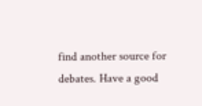find another source for debates. Have a good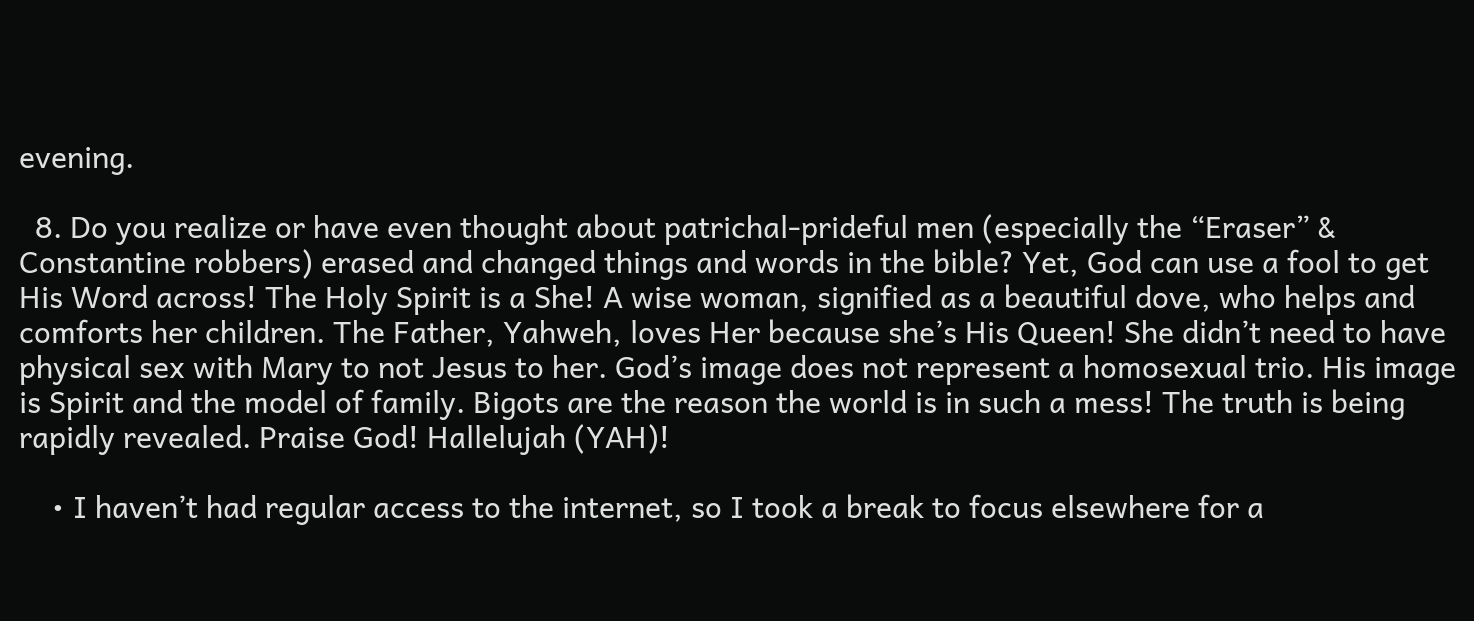evening.

  8. Do you realize or have even thought about patrichal-prideful men (especially the “Eraser” & Constantine robbers) erased and changed things and words in the bible? Yet, God can use a fool to get His Word across! The Holy Spirit is a She! A wise woman, signified as a beautiful dove, who helps and comforts her children. The Father, Yahweh, loves Her because she’s His Queen! She didn’t need to have physical sex with Mary to not Jesus to her. God’s image does not represent a homosexual trio. His image is Spirit and the model of family. Bigots are the reason the world is in such a mess! The truth is being rapidly revealed. Praise God! Hallelujah (YAH)!

    • I haven’t had regular access to the internet, so I took a break to focus elsewhere for a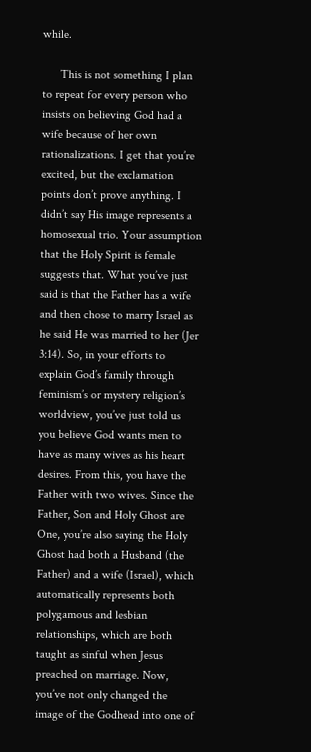while.

      This is not something I plan to repeat for every person who insists on believing God had a wife because of her own rationalizations. I get that you’re excited, but the exclamation points don’t prove anything. I didn’t say His image represents a homosexual trio. Your assumption that the Holy Spirit is female suggests that. What you’ve just said is that the Father has a wife and then chose to marry Israel as he said He was married to her (Jer 3:14). So, in your efforts to explain God’s family through feminism’s or mystery religion’s worldview, you’ve just told us you believe God wants men to have as many wives as his heart desires. From this, you have the Father with two wives. Since the Father, Son and Holy Ghost are One, you’re also saying the Holy Ghost had both a Husband (the Father) and a wife (Israel), which automatically represents both polygamous and lesbian relationships, which are both taught as sinful when Jesus preached on marriage. Now, you’ve not only changed the image of the Godhead into one of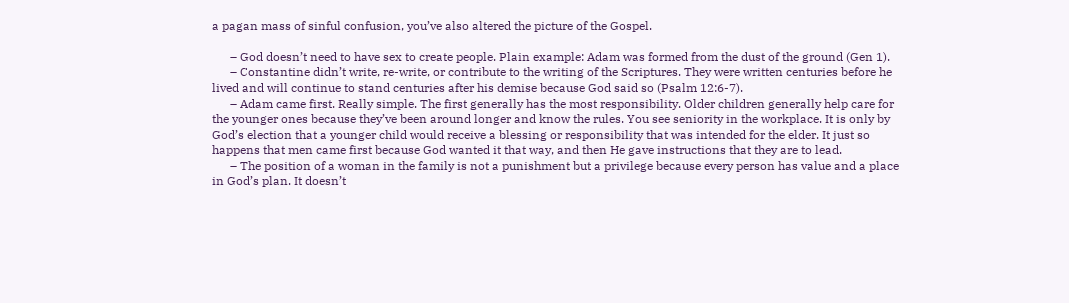a pagan mass of sinful confusion, you’ve also altered the picture of the Gospel.

      – God doesn’t need to have sex to create people. Plain example: Adam was formed from the dust of the ground (Gen 1).
      – Constantine didn’t write, re-write, or contribute to the writing of the Scriptures. They were written centuries before he lived and will continue to stand centuries after his demise because God said so (Psalm 12:6-7).
      – Adam came first. Really simple. The first generally has the most responsibility. Older children generally help care for the younger ones because they’ve been around longer and know the rules. You see seniority in the workplace. It is only by God’s election that a younger child would receive a blessing or responsibility that was intended for the elder. It just so happens that men came first because God wanted it that way, and then He gave instructions that they are to lead.
      – The position of a woman in the family is not a punishment but a privilege because every person has value and a place in God’s plan. It doesn’t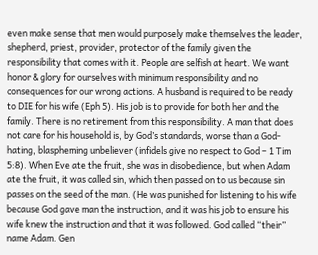even make sense that men would purposely make themselves the leader, shepherd, priest, provider, protector of the family given the responsibility that comes with it. People are selfish at heart. We want honor & glory for ourselves with minimum responsibility and no consequences for our wrong actions. A husband is required to be ready to DIE for his wife (Eph 5). His job is to provide for both her and the family. There is no retirement from this responsibility. A man that does not care for his household is, by God’s standards, worse than a God-hating, blaspheming unbeliever (infidels give no respect to God – 1 Tim 5:8). When Eve ate the fruit, she was in disobedience, but when Adam ate the fruit, it was called sin, which then passed on to us because sin passes on the seed of the man. (He was punished for listening to his wife because God gave man the instruction, and it was his job to ensure his wife knew the instruction and that it was followed. God called “their” name Adam. Gen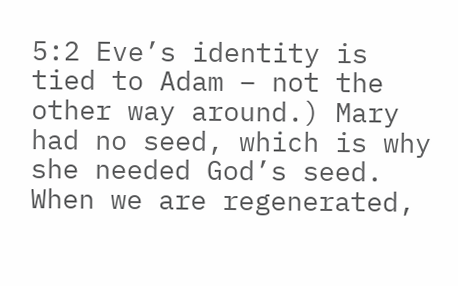5:2 Eve’s identity is tied to Adam – not the other way around.) Mary had no seed, which is why she needed God’s seed. When we are regenerated,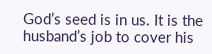God’s seed is in us. It is the husband’s job to cover his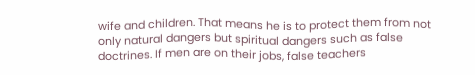wife and children. That means he is to protect them from not only natural dangers but spiritual dangers such as false doctrines. If men are on their jobs, false teachers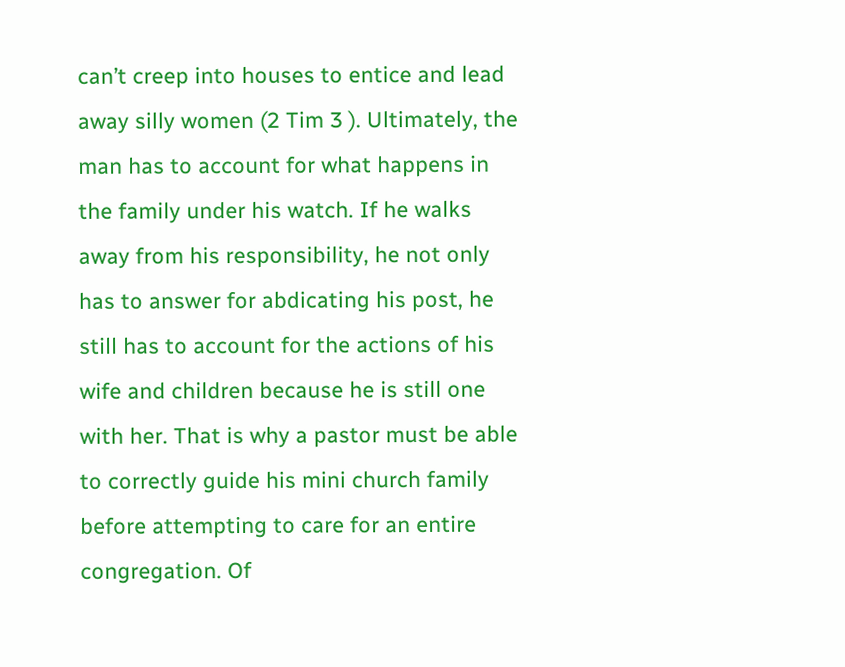can’t creep into houses to entice and lead away silly women (2 Tim 3 ). Ultimately, the man has to account for what happens in the family under his watch. If he walks away from his responsibility, he not only has to answer for abdicating his post, he still has to account for the actions of his wife and children because he is still one with her. That is why a pastor must be able to correctly guide his mini church family before attempting to care for an entire congregation. Of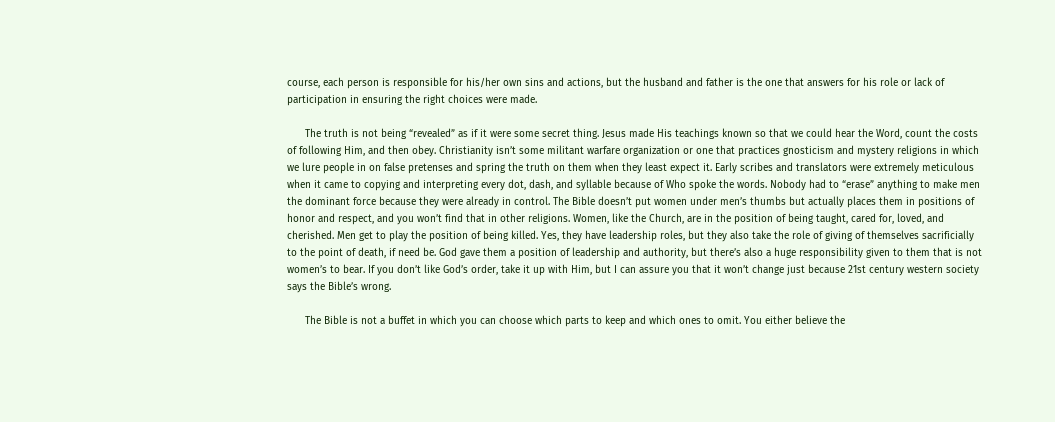course, each person is responsible for his/her own sins and actions, but the husband and father is the one that answers for his role or lack of participation in ensuring the right choices were made.

      The truth is not being “revealed” as if it were some secret thing. Jesus made His teachings known so that we could hear the Word, count the costs of following Him, and then obey. Christianity isn’t some militant warfare organization or one that practices gnosticism and mystery religions in which we lure people in on false pretenses and spring the truth on them when they least expect it. Early scribes and translators were extremely meticulous when it came to copying and interpreting every dot, dash, and syllable because of Who spoke the words. Nobody had to “erase” anything to make men the dominant force because they were already in control. The Bible doesn’t put women under men’s thumbs but actually places them in positions of honor and respect, and you won’t find that in other religions. Women, like the Church, are in the position of being taught, cared for, loved, and cherished. Men get to play the position of being killed. Yes, they have leadership roles, but they also take the role of giving of themselves sacrificially to the point of death, if need be. God gave them a position of leadership and authority, but there’s also a huge responsibility given to them that is not women’s to bear. If you don’t like God’s order, take it up with Him, but I can assure you that it won’t change just because 21st century western society says the Bible’s wrong.

      The Bible is not a buffet in which you can choose which parts to keep and which ones to omit. You either believe the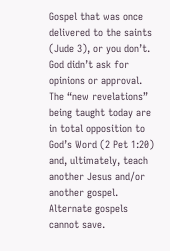Gospel that was once delivered to the saints (Jude 3), or you don’t. God didn’t ask for opinions or approval. The “new revelations” being taught today are in total opposition to God’s Word (2 Pet 1:20) and, ultimately, teach another Jesus and/or another gospel. Alternate gospels cannot save.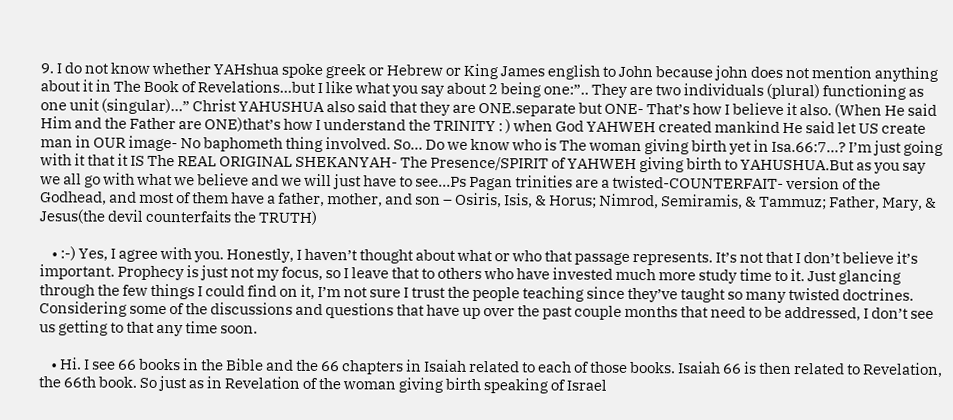9. I do not know whether YAHshua spoke greek or Hebrew or King James english to John because john does not mention anything about it in The Book of Revelations…but I like what you say about 2 being one:”.. They are two individuals (plural) functioning as one unit (singular)…” Christ YAHUSHUA also said that they are ONE.separate but ONE- That’s how I believe it also. (When He said Him and the Father are ONE)that’s how I understand the TRINITY : ) when God YAHWEH created mankind He said let US create man in OUR image- No baphometh thing involved. So… Do we know who is The woman giving birth yet in Isa.66:7…? I’m just going with it that it IS The REAL ORIGINAL SHEKANYAH- The Presence/SPIRIT of YAHWEH giving birth to YAHUSHUA.But as you say we all go with what we believe and we will just have to see…Ps Pagan trinities are a twisted-COUNTERFAIT- version of the Godhead, and most of them have a father, mother, and son – Osiris, Isis, & Horus; Nimrod, Semiramis, & Tammuz; Father, Mary, & Jesus(the devil counterfaits the TRUTH)

    • :-) Yes, I agree with you. Honestly, I haven’t thought about what or who that passage represents. It’s not that I don’t believe it’s important. Prophecy is just not my focus, so I leave that to others who have invested much more study time to it. Just glancing through the few things I could find on it, I’m not sure I trust the people teaching since they’ve taught so many twisted doctrines. Considering some of the discussions and questions that have up over the past couple months that need to be addressed, I don’t see us getting to that any time soon.

    • Hi. I see 66 books in the Bible and the 66 chapters in Isaiah related to each of those books. Isaiah 66 is then related to Revelation, the 66th book. So just as in Revelation of the woman giving birth speaking of Israel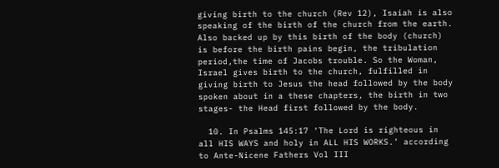giving birth to the church (Rev 12), Isaiah is also speaking of the birth of the church from the earth. Also backed up by this birth of the body (church) is before the birth pains begin, the tribulation period,the time of Jacobs trouble. So the Woman, Israel gives birth to the church, fulfilled in giving birth to Jesus the head followed by the body spoken about in a these chapters, the birth in two stages- the Head first followed by the body.

  10. In Psalms 145:17 ‘The Lord is righteous in all HIS WAYS and holy in ALL HIS WORKS.’ according to Ante-Nicene Fathers Vol III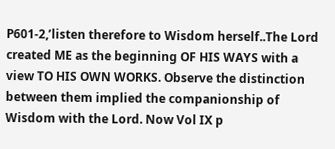P601-2,’listen therefore to Wisdom herself..The Lord created ME as the beginning OF HIS WAYS with a view TO HIS OWN WORKS. Observe the distinction between them implied the companionship of Wisdom with the Lord. Now Vol IX p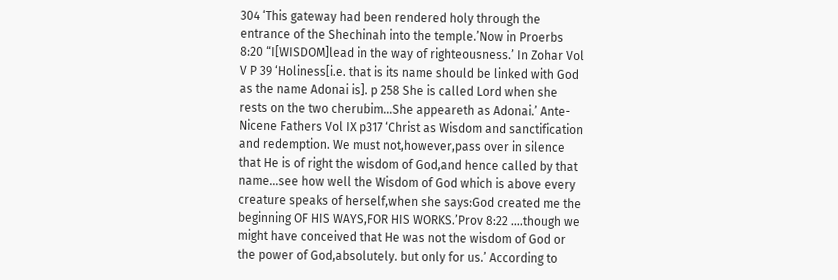304 ‘This gateway had been rendered holy through the entrance of the Shechinah into the temple.’Now in Proerbs 8:20 “I[WISDOM]lead in the way of righteousness.’ In Zohar Vol V P 39 ‘Holiness[i.e. that is its name should be linked with God as the name Adonai is]. p 258 She is called Lord when she rests on the two cherubim…She appeareth as Adonai.’ Ante-Nicene Fathers Vol IX p317 ‘Christ as Wisdom and sanctification and redemption. We must not,however,pass over in silence that He is of right the wisdom of God,and hence called by that name…see how well the Wisdom of God which is above every creature speaks of herself,when she says:God created me the beginning OF HIS WAYS,FOR HIS WORKS.’Prov 8:22 ….though we might have conceived that He was not the wisdom of God or the power of God,absolutely. but only for us.’ According to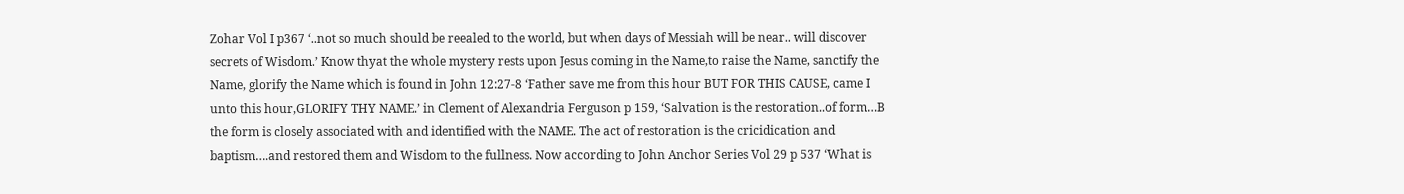Zohar Vol I p367 ‘..not so much should be reealed to the world, but when days of Messiah will be near.. will discover secrets of Wisdom.’ Know thyat the whole mystery rests upon Jesus coming in the Name,to raise the Name, sanctify the Name, glorify the Name which is found in John 12:27-8 ‘Father save me from this hour BUT FOR THIS CAUSE, came I unto this hour,GLORIFY THY NAME.’ in Clement of Alexandria Ferguson p 159, ‘Salvation is the restoration..of form…B the form is closely associated with and identified with the NAME. The act of restoration is the cricidication and baptism….and restored them and Wisdom to the fullness. Now according to John Anchor Series Vol 29 p 537 ‘What is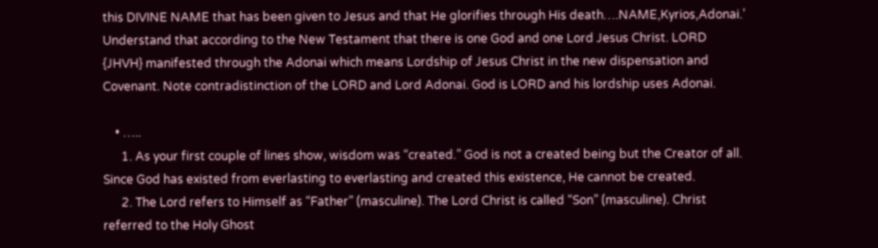this DIVINE NAME that has been given to Jesus and that He glorifies through His death….NAME,Kyrios,Adonai.’ Understand that according to the New Testament that there is one God and one Lord Jesus Christ. LORD {JHVH} manifested through the Adonai which means Lordship of Jesus Christ in the new dispensation and Covenant. Note contradistinction of the LORD and Lord Adonai. God is LORD and his lordship uses Adonai.

    • …..
      1. As your first couple of lines show, wisdom was “created.” God is not a created being but the Creator of all. Since God has existed from everlasting to everlasting and created this existence, He cannot be created.
      2. The Lord refers to Himself as “Father” (masculine). The Lord Christ is called “Son” (masculine). Christ referred to the Holy Ghost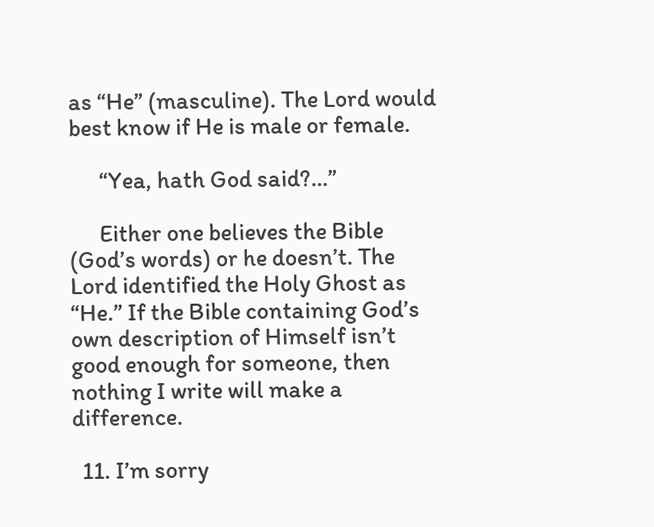as “He” (masculine). The Lord would best know if He is male or female.

      “Yea, hath God said?…”

      Either one believes the Bible (God’s words) or he doesn’t. The Lord identified the Holy Ghost as “He.” If the Bible containing God’s own description of Himself isn’t good enough for someone, then nothing I write will make a difference.

  11. I’m sorry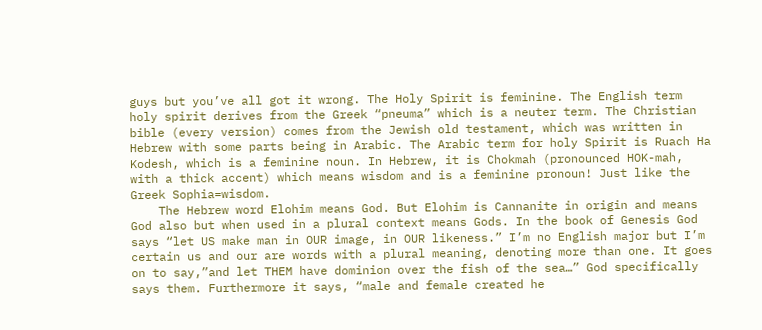guys but you’ve all got it wrong. The Holy Spirit is feminine. The English term holy spirit derives from the Greek “pneuma” which is a neuter term. The Christian bible (every version) comes from the Jewish old testament, which was written in Hebrew with some parts being in Arabic. The Arabic term for holy Spirit is Ruach Ha Kodesh, which is a feminine noun. In Hebrew, it is Chokmah (pronounced HOK-mah, with a thick accent) which means wisdom and is a feminine pronoun! Just like the Greek Sophia=wisdom.
    The Hebrew word Elohim means God. But Elohim is Cannanite in origin and means God also but when used in a plural context means Gods. In the book of Genesis God says “let US make man in OUR image, in OUR likeness.” I’m no English major but I’m certain us and our are words with a plural meaning, denoting more than one. It goes on to say,”and let THEM have dominion over the fish of the sea…” God specifically says them. Furthermore it says, “male and female created he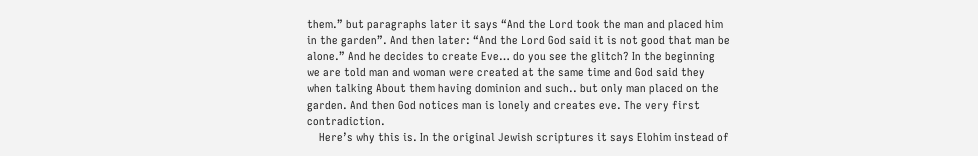them.” but paragraphs later it says “And the Lord took the man and placed him in the garden”. And then later: “And the Lord God said it is not good that man be alone.” And he decides to create Eve… do you see the glitch? In the beginning we are told man and woman were created at the same time and God said they when talking About them having dominion and such.. but only man placed on the garden. And then God notices man is lonely and creates eve. The very first contradiction.
    Here’s why this is. In the original Jewish scriptures it says Elohim instead of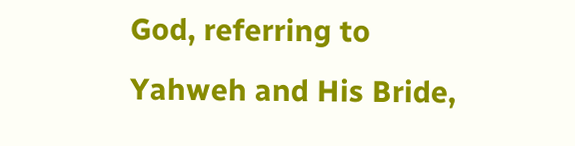God, referring to Yahweh and His Bride,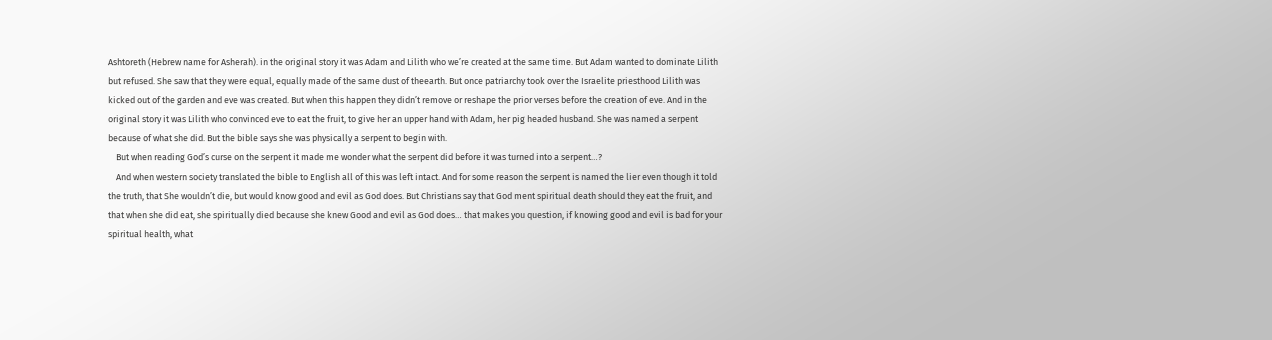Ashtoreth (Hebrew name for Asherah). in the original story it was Adam and Lilith who we’re created at the same time. But Adam wanted to dominate Lilith but refused. She saw that they were equal, equally made of the same dust of theearth. But once patriarchy took over the Israelite priesthood Lilith was kicked out of the garden and eve was created. But when this happen they didn’t remove or reshape the prior verses before the creation of eve. And in the original story it was Lilith who convinced eve to eat the fruit, to give her an upper hand with Adam, her pig headed husband. She was named a serpent because of what she did. But the bible says she was physically a serpent to begin with.
    But when reading God’s curse on the serpent it made me wonder what the serpent did before it was turned into a serpent…?
    And when western society translated the bible to English all of this was left intact. And for some reason the serpent is named the lier even though it told the truth, that She wouldn’t die, but would know good and evil as God does. But Christians say that God ment spiritual death should they eat the fruit, and that when she did eat, she spiritually died because she knew Good and evil as God does… that makes you question, if knowing good and evil is bad for your spiritual health, what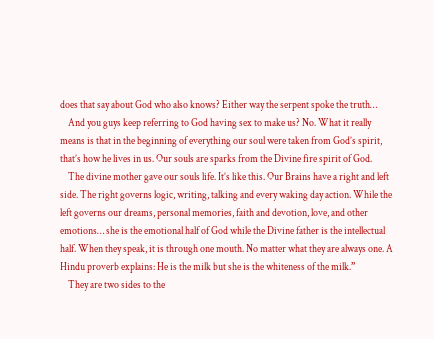does that say about God who also knows? Either way the serpent spoke the truth…
    And you guys keep referring to God having sex to make us? No. What it really means is that in the beginning of everything our soul were taken from God’s spirit, that’s how he lives in us. Our souls are sparks from the Divine fire spirit of God.
    The divine mother gave our souls life. It’s like this. Our Brains have a right and left side. The right governs logic, writing, talking and every waking day action. While the left governs our dreams, personal memories, faith and devotion, love, and other emotions… she is the emotional half of God while the Divine father is the intellectual half. When they speak, it is through one mouth. No matter what they are always one. A Hindu proverb explains: He is the milk but she is the whiteness of the milk.”
    They are two sides to the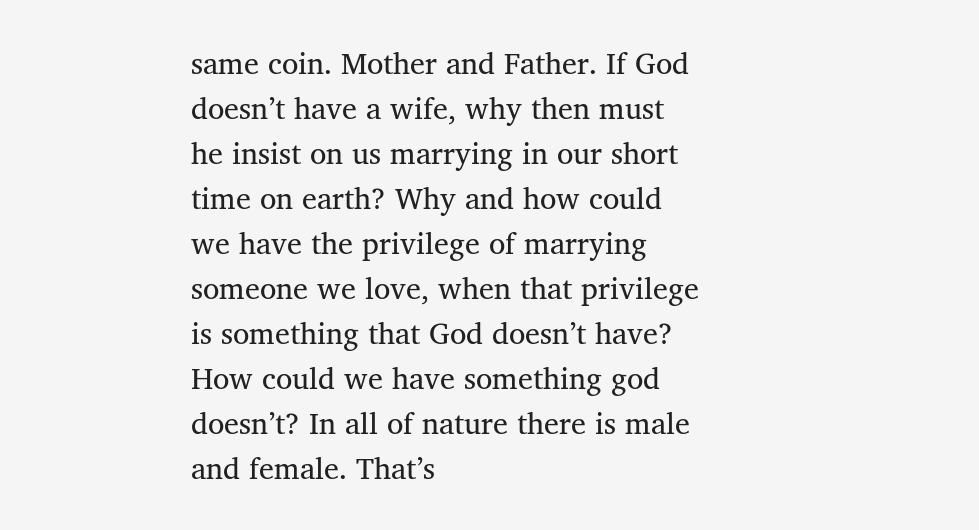same coin. Mother and Father. If God doesn’t have a wife, why then must he insist on us marrying in our short time on earth? Why and how could we have the privilege of marrying someone we love, when that privilege is something that God doesn’t have? How could we have something god doesn’t? In all of nature there is male and female. That’s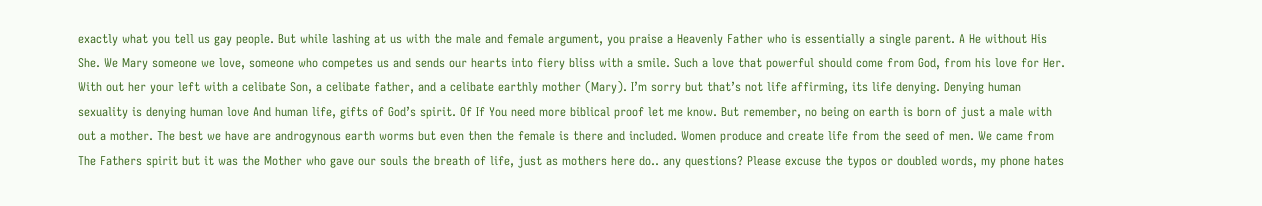exactly what you tell us gay people. But while lashing at us with the male and female argument, you praise a Heavenly Father who is essentially a single parent. A He without His She. We Mary someone we love, someone who competes us and sends our hearts into fiery bliss with a smile. Such a love that powerful should come from God, from his love for Her. With out her your left with a celibate Son, a celibate father, and a celibate earthly mother (Mary). I’m sorry but that’s not life affirming, its life denying. Denying human sexuality is denying human love And human life, gifts of God’s spirit. Of If You need more biblical proof let me know. But remember, no being on earth is born of just a male with out a mother. The best we have are androgynous earth worms but even then the female is there and included. Women produce and create life from the seed of men. We came from The Fathers spirit but it was the Mother who gave our souls the breath of life, just as mothers here do.. any questions? Please excuse the typos or doubled words, my phone hates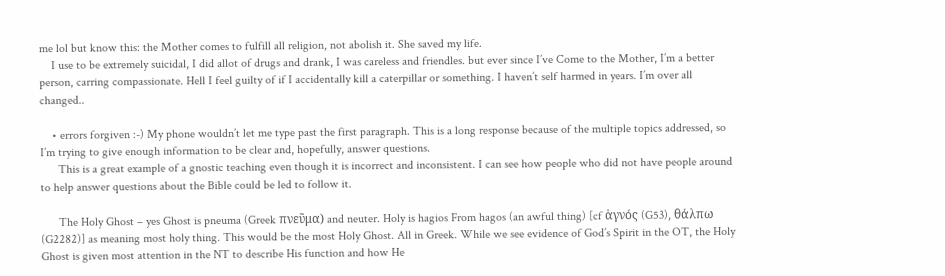me lol but know this: the Mother comes to fulfill all religion, not abolish it. She saved my life.
    I use to be extremely suicidal, I did allot of drugs and drank, I was careless and friendles. but ever since I’ve Come to the Mother, I’m a better person, carring compassionate. Hell I feel guilty of if I accidentally kill a caterpillar or something. I haven’t self harmed in years. I’m over all changed..

    • errors forgiven :-) My phone wouldn’t let me type past the first paragraph. This is a long response because of the multiple topics addressed, so I’m trying to give enough information to be clear and, hopefully, answer questions.
      This is a great example of a gnostic teaching even though it is incorrect and inconsistent. I can see how people who did not have people around to help answer questions about the Bible could be led to follow it.

      The Holy Ghost – yes Ghost is pneuma (Greek πνεῦμα) and neuter. Holy is hagios From hagos (an awful thing) [cf ἁγνός (G53), θάλπω (G2282)] as meaning most holy thing. This would be the most Holy Ghost. All in Greek. While we see evidence of God’s Spirit in the OT, the Holy Ghost is given most attention in the NT to describe His function and how He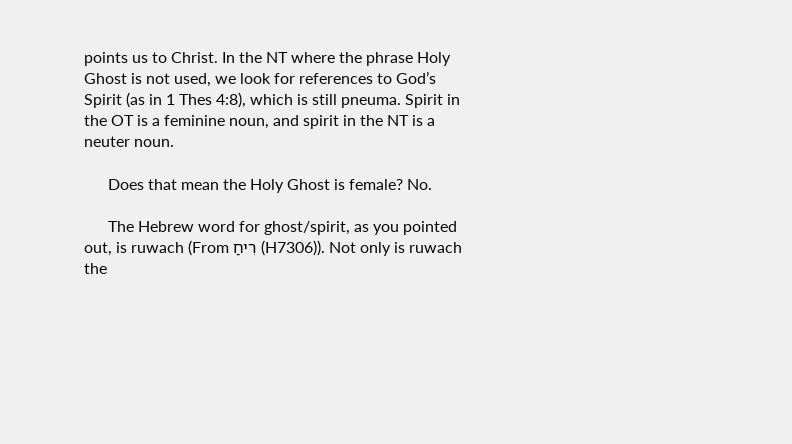points us to Christ. In the NT where the phrase Holy Ghost is not used, we look for references to God’s Spirit (as in 1 Thes 4:8), which is still pneuma. Spirit in the OT is a feminine noun, and spirit in the NT is a neuter noun.

      Does that mean the Holy Ghost is female? No.

      The Hebrew word for ghost/spirit, as you pointed out, is ruwach (From רִיחַ (H7306)). Not only is ruwach the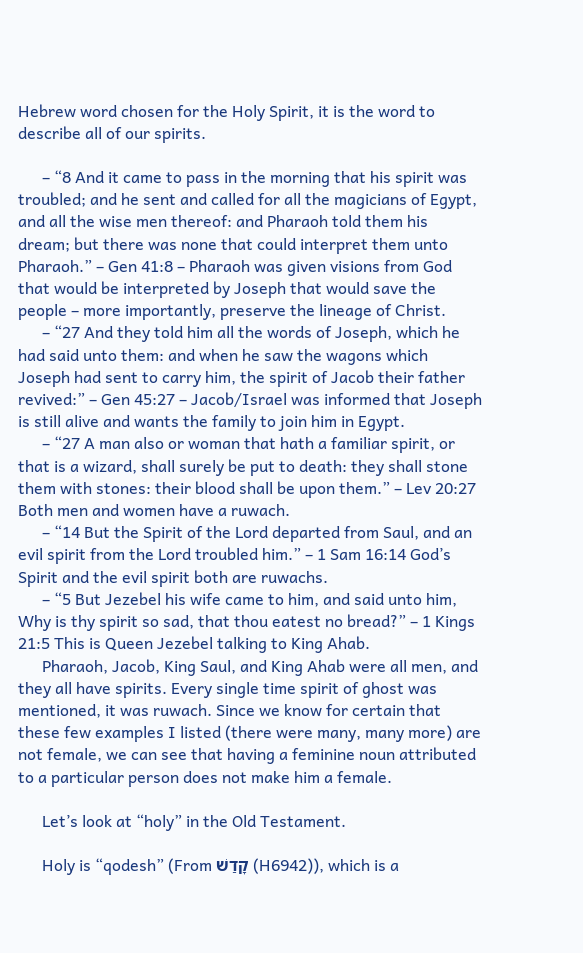Hebrew word chosen for the Holy Spirit, it is the word to describe all of our spirits.

      – “8 And it came to pass in the morning that his spirit was troubled; and he sent and called for all the magicians of Egypt, and all the wise men thereof: and Pharaoh told them his dream; but there was none that could interpret them unto Pharaoh.” – Gen 41:8 – Pharaoh was given visions from God that would be interpreted by Joseph that would save the people – more importantly, preserve the lineage of Christ.
      – “27 And they told him all the words of Joseph, which he had said unto them: and when he saw the wagons which Joseph had sent to carry him, the spirit of Jacob their father revived:” – Gen 45:27 – Jacob/Israel was informed that Joseph is still alive and wants the family to join him in Egypt.
      – “27 A man also or woman that hath a familiar spirit, or that is a wizard, shall surely be put to death: they shall stone them with stones: their blood shall be upon them.” – Lev 20:27 Both men and women have a ruwach.
      – “14 But the Spirit of the Lord departed from Saul, and an evil spirit from the Lord troubled him.” – 1 Sam 16:14 God’s Spirit and the evil spirit both are ruwachs.
      – “5 But Jezebel his wife came to him, and said unto him, Why is thy spirit so sad, that thou eatest no bread?” – 1 Kings 21:5 This is Queen Jezebel talking to King Ahab.
      Pharaoh, Jacob, King Saul, and King Ahab were all men, and they all have spirits. Every single time spirit of ghost was mentioned, it was ruwach. Since we know for certain that these few examples I listed (there were many, many more) are not female, we can see that having a feminine noun attributed to a particular person does not make him a female.

      Let’s look at “holy” in the Old Testament.

      Holy is “qodesh” (From קָדַשׁ (H6942)), which is a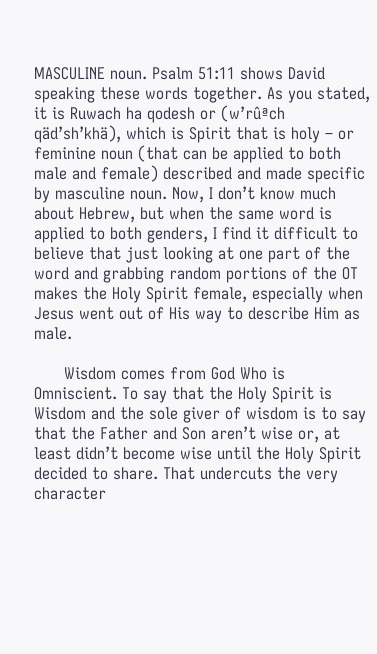MASCULINE noun. Psalm 51:11 shows David speaking these words together. As you stated, it is Ruwach ha qodesh or (w’rûªch qäd’sh’khä), which is Spirit that is holy – or feminine noun (that can be applied to both male and female) described and made specific by masculine noun. Now, I don’t know much about Hebrew, but when the same word is applied to both genders, I find it difficult to believe that just looking at one part of the word and grabbing random portions of the OT makes the Holy Spirit female, especially when Jesus went out of His way to describe Him as male.

      Wisdom comes from God Who is Omniscient. To say that the Holy Spirit is Wisdom and the sole giver of wisdom is to say that the Father and Son aren’t wise or, at least didn’t become wise until the Holy Spirit decided to share. That undercuts the very character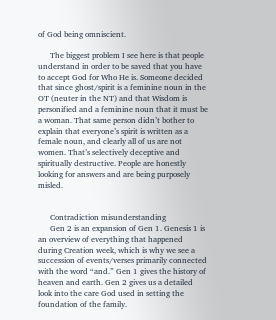of God being omniscient.

      The biggest problem I see here is that people understand in order to be saved that you have to accept God for Who He is. Someone decided that since ghost/spirit is a feminine noun in the OT (neuter in the NT) and that Wisdom is personified and a feminine noun that it must be a woman. That same person didn’t bother to explain that everyone’s spirit is written as a female noun, and clearly all of us are not women. That’s selectively deceptive and spiritually destructive. People are honestly looking for answers and are being purposely misled.


      Contradiction misunderstanding
      Gen 2 is an expansion of Gen 1. Genesis 1 is an overview of everything that happened during Creation week, which is why we see a succession of events/verses primarily connected with the word “and.” Gen 1 gives the history of heaven and earth. Gen 2 gives us a detailed look into the care God used in setting the foundation of the family.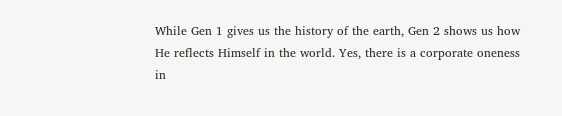While Gen 1 gives us the history of the earth, Gen 2 shows us how He reflects Himself in the world. Yes, there is a corporate oneness in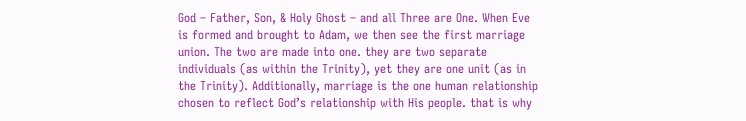God – Father, Son, & Holy Ghost – and all Three are One. When Eve is formed and brought to Adam, we then see the first marriage union. The two are made into one. they are two separate individuals (as within the Trinity), yet they are one unit (as in the Trinity). Additionally, marriage is the one human relationship chosen to reflect God’s relationship with His people. that is why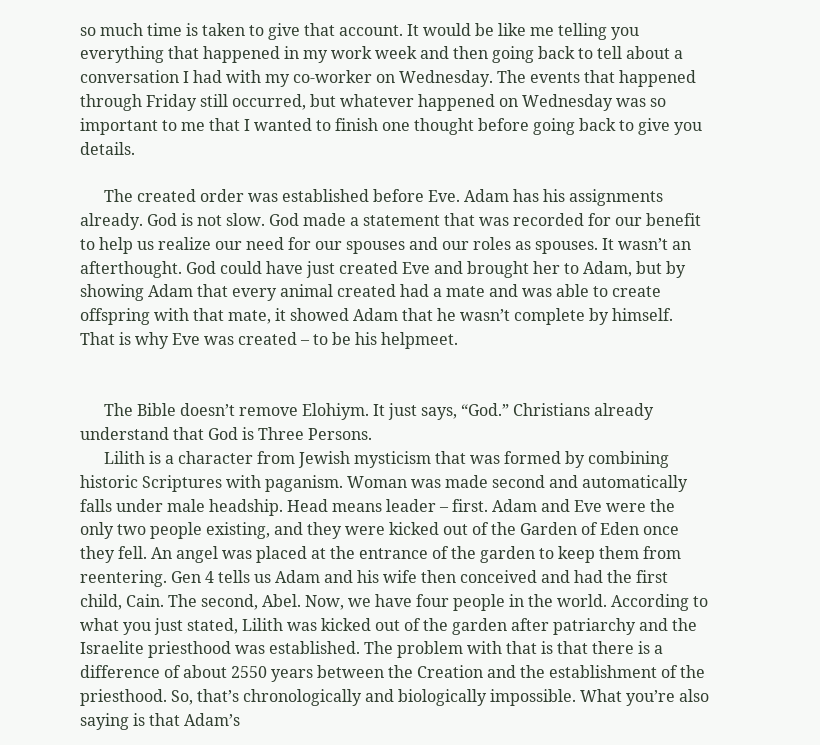so much time is taken to give that account. It would be like me telling you everything that happened in my work week and then going back to tell about a conversation I had with my co-worker on Wednesday. The events that happened through Friday still occurred, but whatever happened on Wednesday was so important to me that I wanted to finish one thought before going back to give you details.

      The created order was established before Eve. Adam has his assignments already. God is not slow. God made a statement that was recorded for our benefit to help us realize our need for our spouses and our roles as spouses. It wasn’t an afterthought. God could have just created Eve and brought her to Adam, but by showing Adam that every animal created had a mate and was able to create offspring with that mate, it showed Adam that he wasn’t complete by himself. That is why Eve was created – to be his helpmeet.


      The Bible doesn’t remove Elohiym. It just says, “God.” Christians already understand that God is Three Persons.
      Lilith is a character from Jewish mysticism that was formed by combining historic Scriptures with paganism. Woman was made second and automatically falls under male headship. Head means leader – first. Adam and Eve were the only two people existing, and they were kicked out of the Garden of Eden once they fell. An angel was placed at the entrance of the garden to keep them from reentering. Gen 4 tells us Adam and his wife then conceived and had the first child, Cain. The second, Abel. Now, we have four people in the world. According to what you just stated, Lilith was kicked out of the garden after patriarchy and the Israelite priesthood was established. The problem with that is that there is a difference of about 2550 years between the Creation and the establishment of the priesthood. So, that’s chronologically and biologically impossible. What you’re also saying is that Adam’s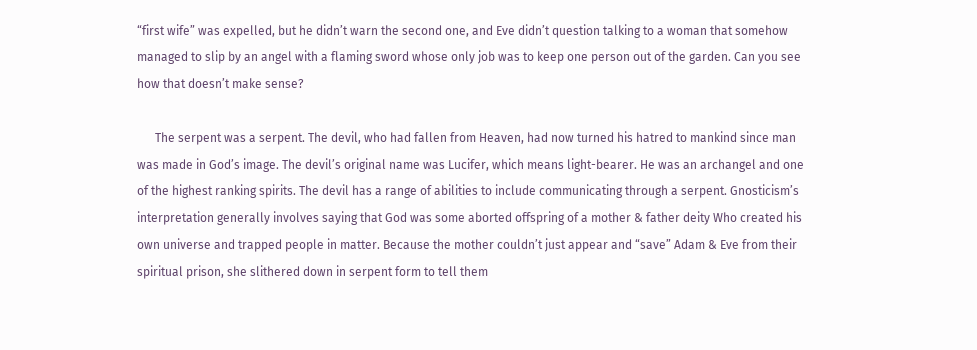“first wife” was expelled, but he didn’t warn the second one, and Eve didn’t question talking to a woman that somehow managed to slip by an angel with a flaming sword whose only job was to keep one person out of the garden. Can you see how that doesn’t make sense?

      The serpent was a serpent. The devil, who had fallen from Heaven, had now turned his hatred to mankind since man was made in God’s image. The devil’s original name was Lucifer, which means light-bearer. He was an archangel and one of the highest ranking spirits. The devil has a range of abilities to include communicating through a serpent. Gnosticism’s interpretation generally involves saying that God was some aborted offspring of a mother & father deity Who created his own universe and trapped people in matter. Because the mother couldn’t just appear and “save” Adam & Eve from their spiritual prison, she slithered down in serpent form to tell them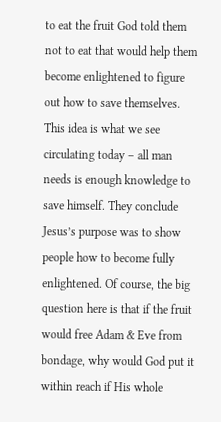to eat the fruit God told them not to eat that would help them become enlightened to figure out how to save themselves. This idea is what we see circulating today – all man needs is enough knowledge to save himself. They conclude Jesus’s purpose was to show people how to become fully enlightened. Of course, the big question here is that if the fruit would free Adam & Eve from bondage, why would God put it within reach if His whole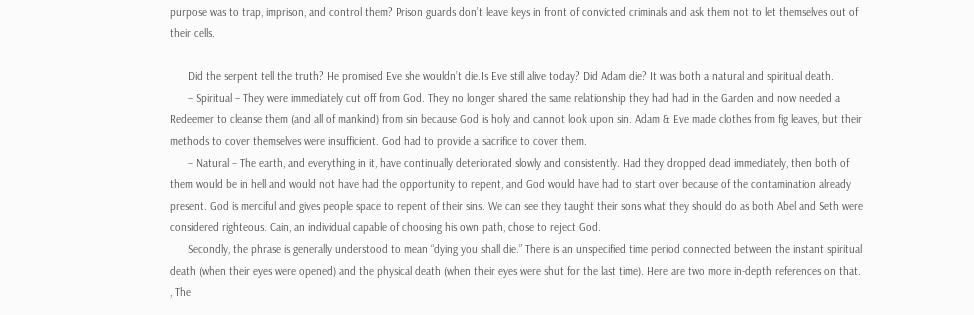purpose was to trap, imprison, and control them? Prison guards don’t leave keys in front of convicted criminals and ask them not to let themselves out of their cells.

      Did the serpent tell the truth? He promised Eve she wouldn’t die.Is Eve still alive today? Did Adam die? It was both a natural and spiritual death.
      – Spiritual – They were immediately cut off from God. They no longer shared the same relationship they had had in the Garden and now needed a Redeemer to cleanse them (and all of mankind) from sin because God is holy and cannot look upon sin. Adam & Eve made clothes from fig leaves, but their methods to cover themselves were insufficient. God had to provide a sacrifice to cover them.
      – Natural – The earth, and everything in it, have continually deteriorated slowly and consistently. Had they dropped dead immediately, then both of them would be in hell and would not have had the opportunity to repent, and God would have had to start over because of the contamination already present. God is merciful and gives people space to repent of their sins. We can see they taught their sons what they should do as both Abel and Seth were considered righteous. Cain, an individual capable of choosing his own path, chose to reject God.
      Secondly, the phrase is generally understood to mean “dying you shall die.” There is an unspecified time period connected between the instant spiritual death (when their eyes were opened) and the physical death (when their eyes were shut for the last time). Here are two more in-depth references on that. , The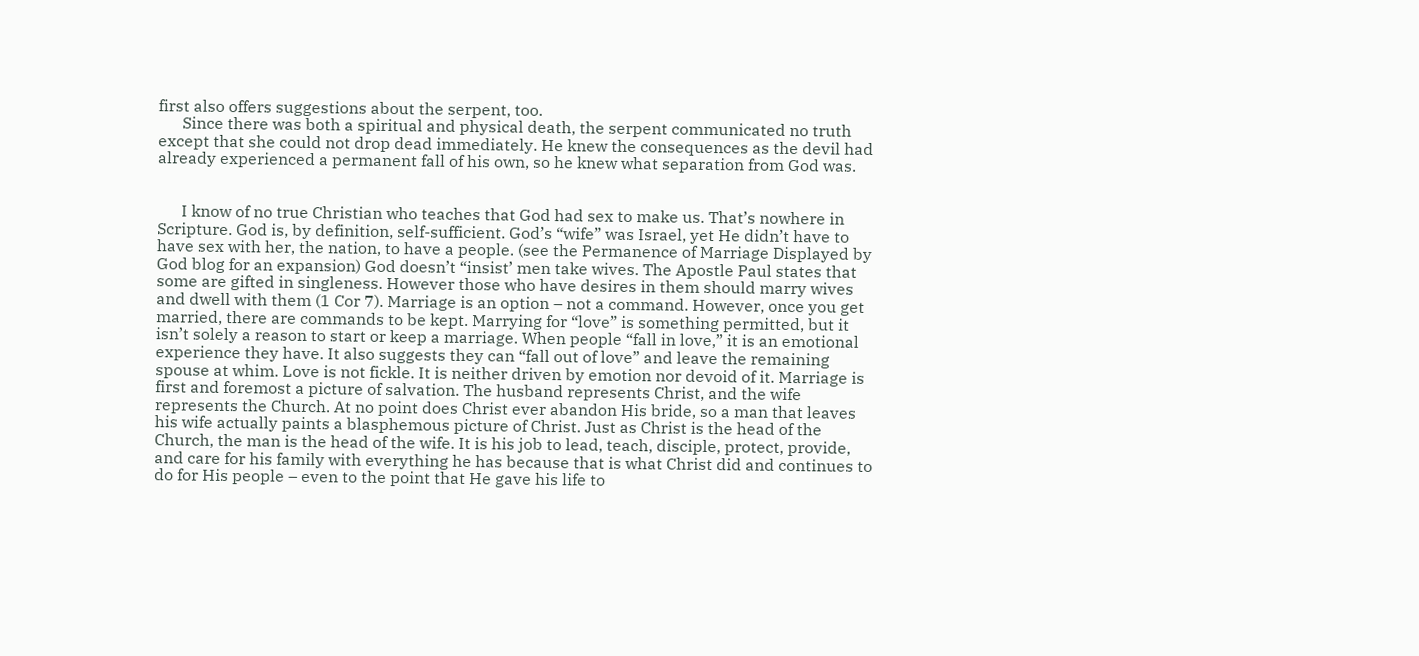first also offers suggestions about the serpent, too.
      Since there was both a spiritual and physical death, the serpent communicated no truth except that she could not drop dead immediately. He knew the consequences as the devil had already experienced a permanent fall of his own, so he knew what separation from God was.


      I know of no true Christian who teaches that God had sex to make us. That’s nowhere in Scripture. God is, by definition, self-sufficient. God’s “wife” was Israel, yet He didn’t have to have sex with her, the nation, to have a people. (see the Permanence of Marriage Displayed by God blog for an expansion) God doesn’t “insist’ men take wives. The Apostle Paul states that some are gifted in singleness. However those who have desires in them should marry wives and dwell with them (1 Cor 7). Marriage is an option – not a command. However, once you get married, there are commands to be kept. Marrying for “love” is something permitted, but it isn’t solely a reason to start or keep a marriage. When people “fall in love,” it is an emotional experience they have. It also suggests they can “fall out of love” and leave the remaining spouse at whim. Love is not fickle. It is neither driven by emotion nor devoid of it. Marriage is first and foremost a picture of salvation. The husband represents Christ, and the wife represents the Church. At no point does Christ ever abandon His bride, so a man that leaves his wife actually paints a blasphemous picture of Christ. Just as Christ is the head of the Church, the man is the head of the wife. It is his job to lead, teach, disciple, protect, provide, and care for his family with everything he has because that is what Christ did and continues to do for His people – even to the point that He gave his life to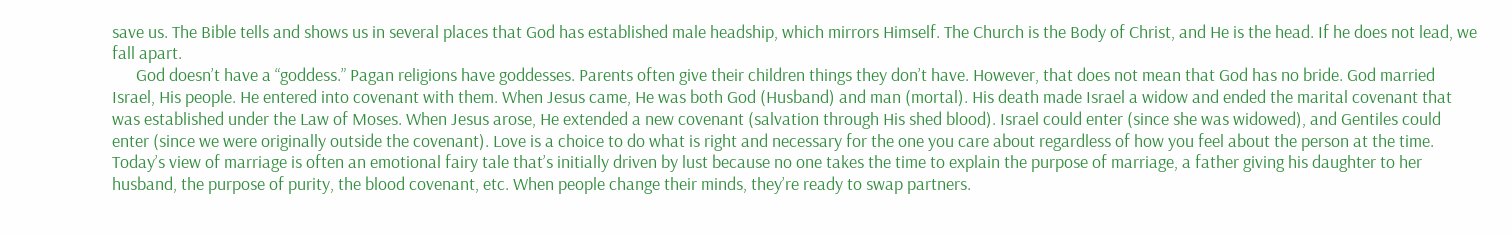save us. The Bible tells and shows us in several places that God has established male headship, which mirrors Himself. The Church is the Body of Christ, and He is the head. If he does not lead, we fall apart.
      God doesn’t have a “goddess.” Pagan religions have goddesses. Parents often give their children things they don’t have. However, that does not mean that God has no bride. God married Israel, His people. He entered into covenant with them. When Jesus came, He was both God (Husband) and man (mortal). His death made Israel a widow and ended the marital covenant that was established under the Law of Moses. When Jesus arose, He extended a new covenant (salvation through His shed blood). Israel could enter (since she was widowed), and Gentiles could enter (since we were originally outside the covenant). Love is a choice to do what is right and necessary for the one you care about regardless of how you feel about the person at the time. Today’s view of marriage is often an emotional fairy tale that’s initially driven by lust because no one takes the time to explain the purpose of marriage, a father giving his daughter to her husband, the purpose of purity, the blood covenant, etc. When people change their minds, they’re ready to swap partners.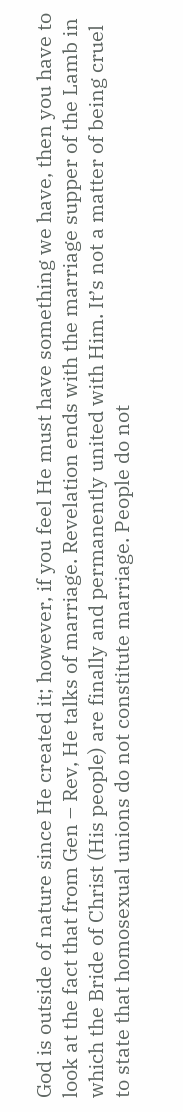God is outside of nature since He created it; however, if you feel He must have something we have, then you have to look at the fact that from Gen – Rev, He talks of marriage. Revelation ends with the marriage supper of the Lamb in which the Bride of Christ (His people) are finally and permanently united with Him. It’s not a matter of being cruel to state that homosexual unions do not constitute marriage. People do not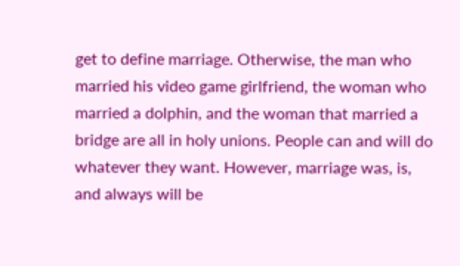get to define marriage. Otherwise, the man who married his video game girlfriend, the woman who married a dolphin, and the woman that married a bridge are all in holy unions. People can and will do whatever they want. However, marriage was, is, and always will be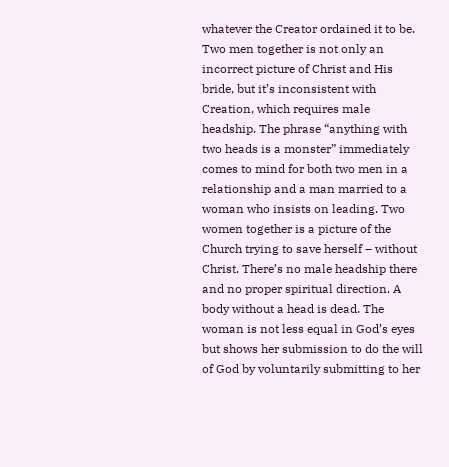whatever the Creator ordained it to be. Two men together is not only an incorrect picture of Christ and His bride, but it’s inconsistent with Creation, which requires male headship. The phrase “anything with two heads is a monster” immediately comes to mind for both two men in a relationship and a man married to a woman who insists on leading. Two women together is a picture of the Church trying to save herself – without Christ. There’s no male headship there and no proper spiritual direction. A body without a head is dead. The woman is not less equal in God’s eyes but shows her submission to do the will of God by voluntarily submitting to her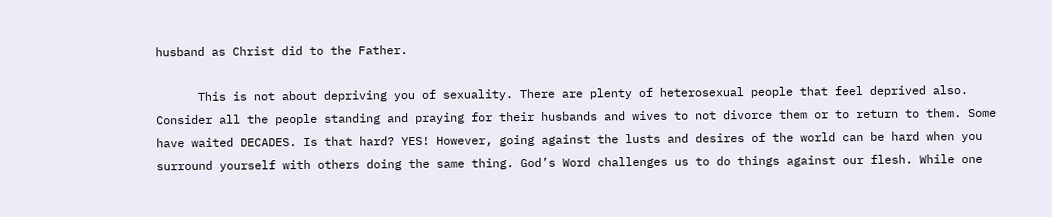husband as Christ did to the Father.

      This is not about depriving you of sexuality. There are plenty of heterosexual people that feel deprived also. Consider all the people standing and praying for their husbands and wives to not divorce them or to return to them. Some have waited DECADES. Is that hard? YES! However, going against the lusts and desires of the world can be hard when you surround yourself with others doing the same thing. God’s Word challenges us to do things against our flesh. While one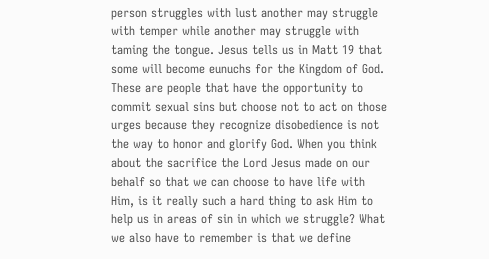person struggles with lust another may struggle with temper while another may struggle with taming the tongue. Jesus tells us in Matt 19 that some will become eunuchs for the Kingdom of God. These are people that have the opportunity to commit sexual sins but choose not to act on those urges because they recognize disobedience is not the way to honor and glorify God. When you think about the sacrifice the Lord Jesus made on our behalf so that we can choose to have life with Him, is it really such a hard thing to ask Him to help us in areas of sin in which we struggle? What we also have to remember is that we define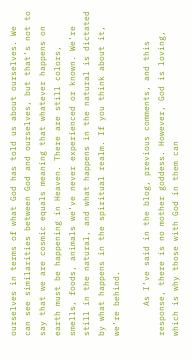ourselves in terms of what God has told us about ourselves. We can see similarities between God and ourselves, but that’s not to say that we are cosmic equals meaning that whatever happens on earth must be happening in Heaven. There are still colors, smells, foods, animals we’ve never experienced or known. We’re still in the natural, and what happens in the natural is dictated by what happens in the spiritual realm. If you think about it, we’re behind.

      As I’ve said in the blog, previous comments, and this response, there is no mother goddess. However, God is loving, which is why those with God in them can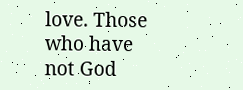love. Those who have not God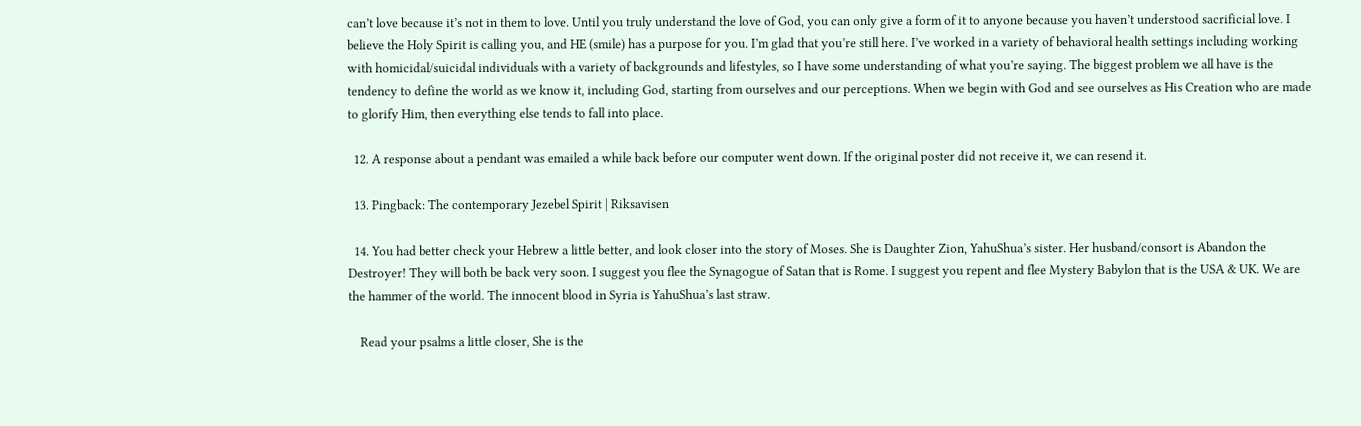can’t love because it’s not in them to love. Until you truly understand the love of God, you can only give a form of it to anyone because you haven’t understood sacrificial love. I believe the Holy Spirit is calling you, and HE (smile) has a purpose for you. I’m glad that you’re still here. I’ve worked in a variety of behavioral health settings including working with homicidal/suicidal individuals with a variety of backgrounds and lifestyles, so I have some understanding of what you’re saying. The biggest problem we all have is the tendency to define the world as we know it, including God, starting from ourselves and our perceptions. When we begin with God and see ourselves as His Creation who are made to glorify Him, then everything else tends to fall into place.

  12. A response about a pendant was emailed a while back before our computer went down. If the original poster did not receive it, we can resend it.

  13. Pingback: The contemporary Jezebel Spirit | Riksavisen

  14. You had better check your Hebrew a little better, and look closer into the story of Moses. She is Daughter Zion, YahuShua’s sister. Her husband/consort is Abandon the Destroyer! They will both be back very soon. I suggest you flee the Synagogue of Satan that is Rome. I suggest you repent and flee Mystery Babylon that is the USA & UK. We are the hammer of the world. The innocent blood in Syria is YahuShua’s last straw.

    Read your psalms a little closer, She is the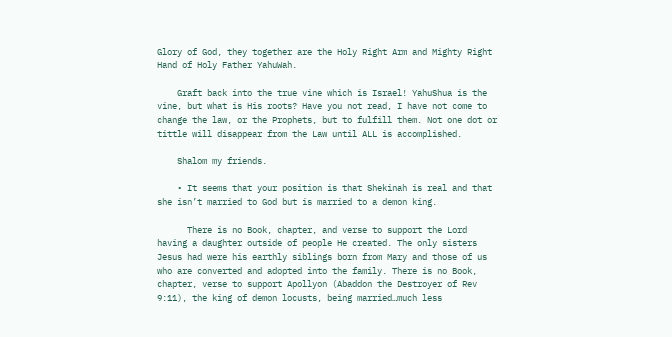Glory of God, they together are the Holy Right Arm and Mighty Right Hand of Holy Father YahuWah.

    Graft back into the true vine which is Israel! YahuShua is the vine, but what is His roots? Have you not read, I have not come to change the law, or the Prophets, but to fulfill them. Not one dot or tittle will disappear from the Law until ALL is accomplished.

    Shalom my friends.

    • It seems that your position is that Shekinah is real and that she isn’t married to God but is married to a demon king.

      There is no Book, chapter, and verse to support the Lord having a daughter outside of people He created. The only sisters Jesus had were his earthly siblings born from Mary and those of us who are converted and adopted into the family. There is no Book, chapter, verse to support Apollyon (Abaddon the Destroyer of Rev 9:11), the king of demon locusts, being married…much less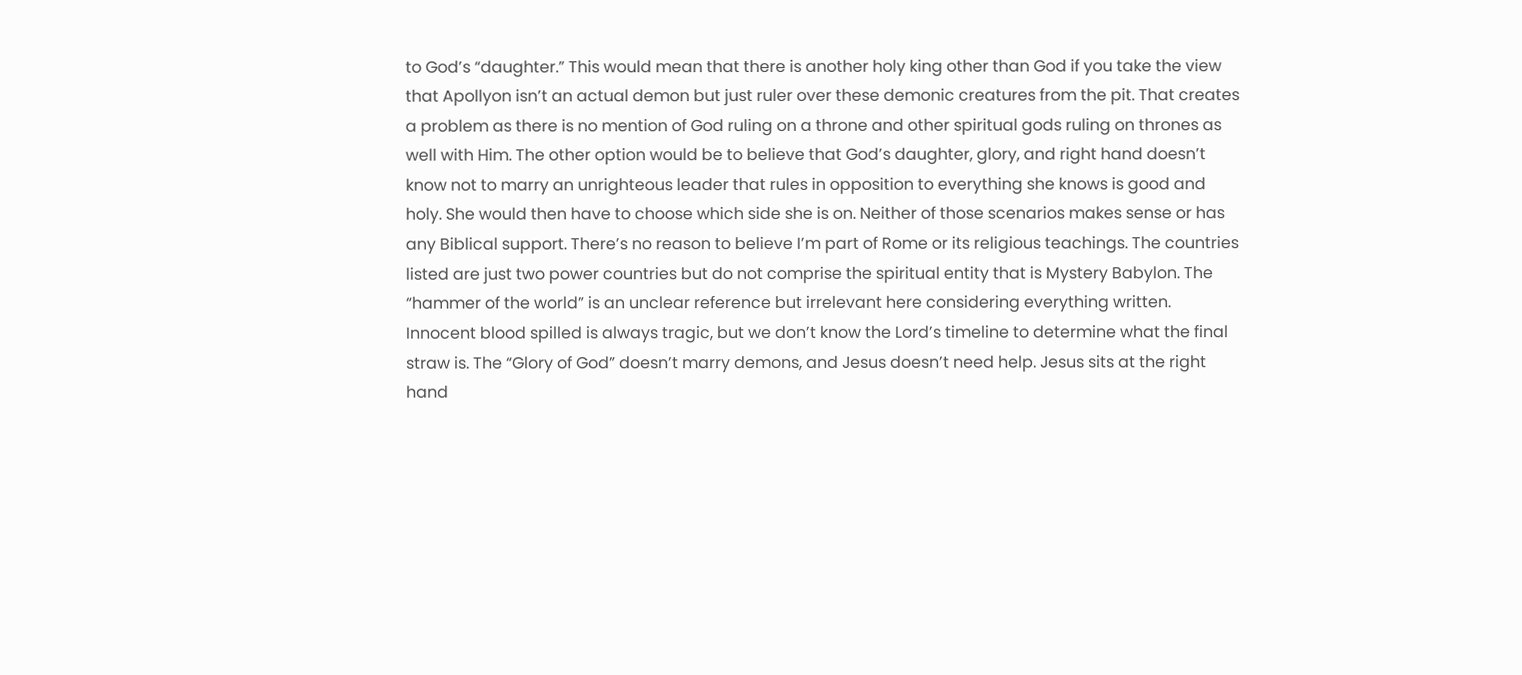to God’s “daughter.” This would mean that there is another holy king other than God if you take the view that Apollyon isn’t an actual demon but just ruler over these demonic creatures from the pit. That creates a problem as there is no mention of God ruling on a throne and other spiritual gods ruling on thrones as well with Him. The other option would be to believe that God’s daughter, glory, and right hand doesn’t know not to marry an unrighteous leader that rules in opposition to everything she knows is good and holy. She would then have to choose which side she is on. Neither of those scenarios makes sense or has any Biblical support. There’s no reason to believe I’m part of Rome or its religious teachings. The countries listed are just two power countries but do not comprise the spiritual entity that is Mystery Babylon. The “hammer of the world” is an unclear reference but irrelevant here considering everything written. Innocent blood spilled is always tragic, but we don’t know the Lord’s timeline to determine what the final straw is. The “Glory of God” doesn’t marry demons, and Jesus doesn’t need help. Jesus sits at the right hand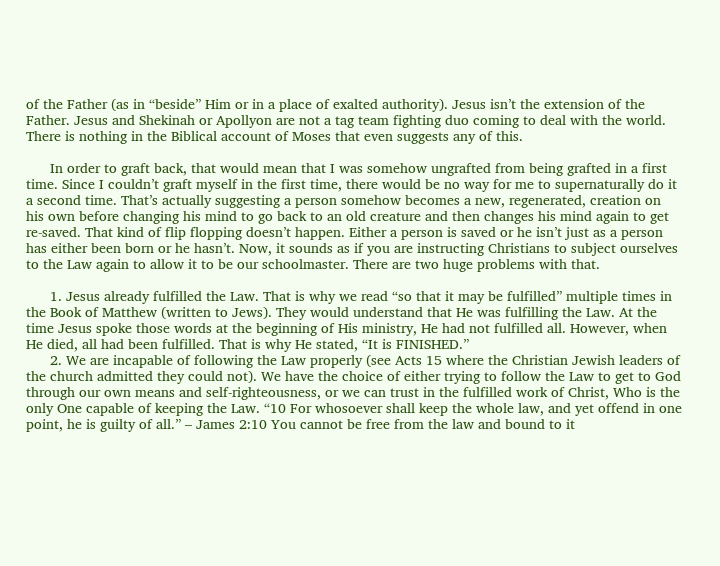of the Father (as in “beside” Him or in a place of exalted authority). Jesus isn’t the extension of the Father. Jesus and Shekinah or Apollyon are not a tag team fighting duo coming to deal with the world. There is nothing in the Biblical account of Moses that even suggests any of this.

      In order to graft back, that would mean that I was somehow ungrafted from being grafted in a first time. Since I couldn’t graft myself in the first time, there would be no way for me to supernaturally do it a second time. That’s actually suggesting a person somehow becomes a new, regenerated, creation on his own before changing his mind to go back to an old creature and then changes his mind again to get re-saved. That kind of flip flopping doesn’t happen. Either a person is saved or he isn’t just as a person has either been born or he hasn’t. Now, it sounds as if you are instructing Christians to subject ourselves to the Law again to allow it to be our schoolmaster. There are two huge problems with that.

      1. Jesus already fulfilled the Law. That is why we read “so that it may be fulfilled” multiple times in the Book of Matthew (written to Jews). They would understand that He was fulfilling the Law. At the time Jesus spoke those words at the beginning of His ministry, He had not fulfilled all. However, when He died, all had been fulfilled. That is why He stated, “It is FINISHED.”
      2. We are incapable of following the Law properly (see Acts 15 where the Christian Jewish leaders of the church admitted they could not). We have the choice of either trying to follow the Law to get to God through our own means and self-righteousness, or we can trust in the fulfilled work of Christ, Who is the only One capable of keeping the Law. “10 For whosoever shall keep the whole law, and yet offend in one point, he is guilty of all.” – James 2:10 You cannot be free from the law and bound to it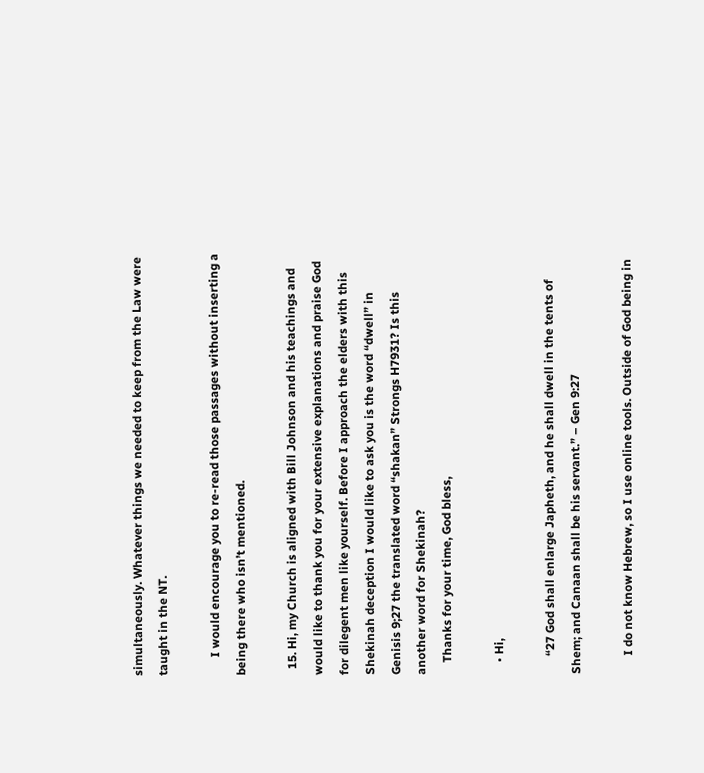simultaneously. Whatever things we needed to keep from the Law were taught in the NT.

      I would encourage you to re-read those passages without inserting a being there who isn’t mentioned.

  15. Hi, my Church is aligned with Bill Johnson and his teachings and would like to thank you for your extensive explanations and praise God for dilegent men like yourself. Before I approach the elders with this Shekinah deception I would like to ask you is the word “dwell” in Genisis 9;27 the translated word “shakan” Strongs H7931? Is this another word for Shekinah?
    Thanks for your time, God bless,

    • Hi,

      “27 God shall enlarge Japheth, and he shall dwell in the tents of Shem; and Canaan shall be his servant.” – Gen 9:27

      I do not know Hebrew, so I use online tools. Outside of God being in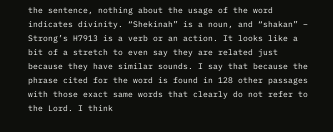the sentence, nothing about the usage of the word indicates divinity. “Shekinah” is a noun, and “shakan” – Strong’s H7913 is a verb or an action. It looks like a bit of a stretch to even say they are related just because they have similar sounds. I say that because the phrase cited for the word is found in 128 other passages with those exact same words that clearly do not refer to the Lord. I think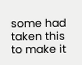some had taken this to make it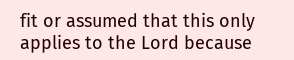fit or assumed that this only applies to the Lord because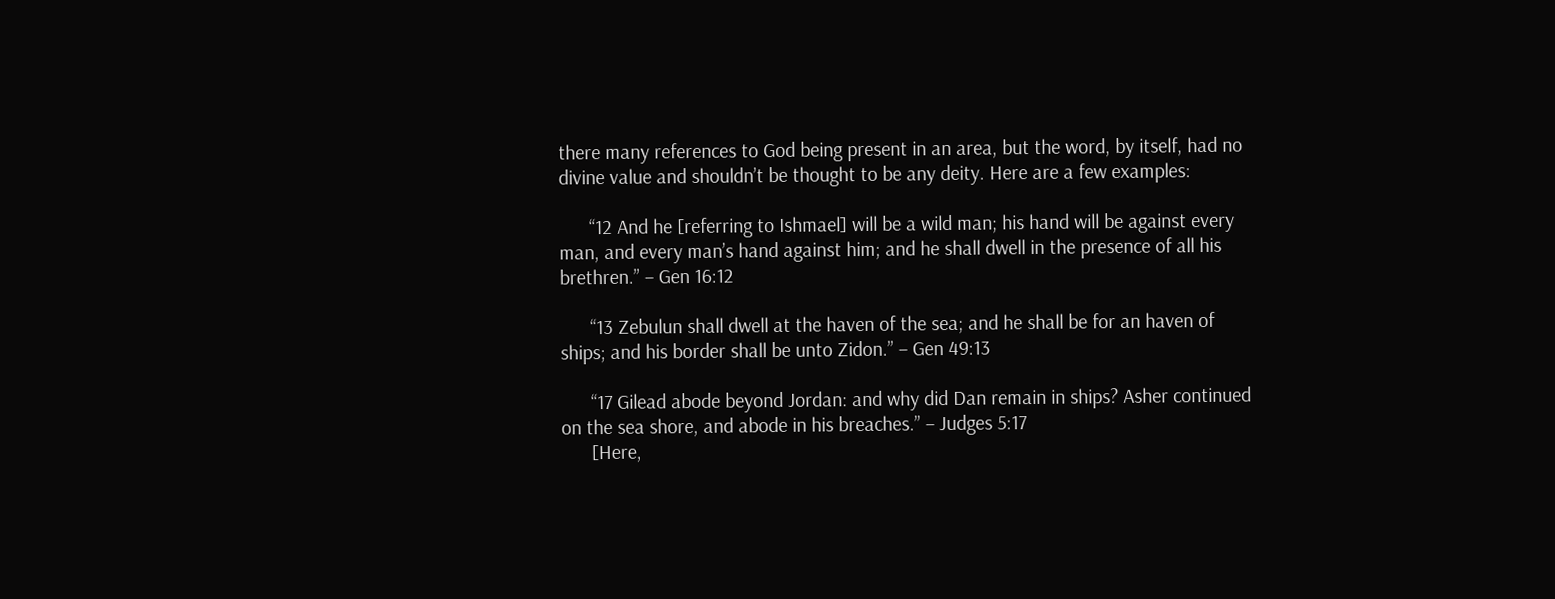there many references to God being present in an area, but the word, by itself, had no divine value and shouldn’t be thought to be any deity. Here are a few examples:

      “12 And he [referring to Ishmael] will be a wild man; his hand will be against every man, and every man’s hand against him; and he shall dwell in the presence of all his brethren.” – Gen 16:12

      “13 Zebulun shall dwell at the haven of the sea; and he shall be for an haven of ships; and his border shall be unto Zidon.” – Gen 49:13

      “17 Gilead abode beyond Jordan: and why did Dan remain in ships? Asher continued on the sea shore, and abode in his breaches.” – Judges 5:17
      [Here,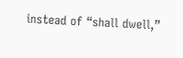instead of “shall dwell,”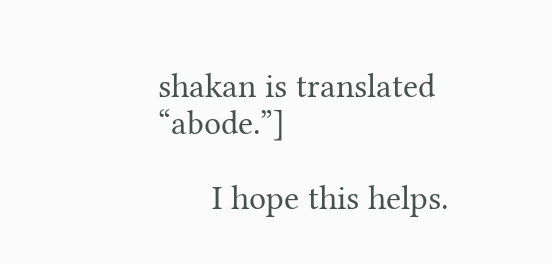shakan is translated “abode.”]

      I hope this helps.